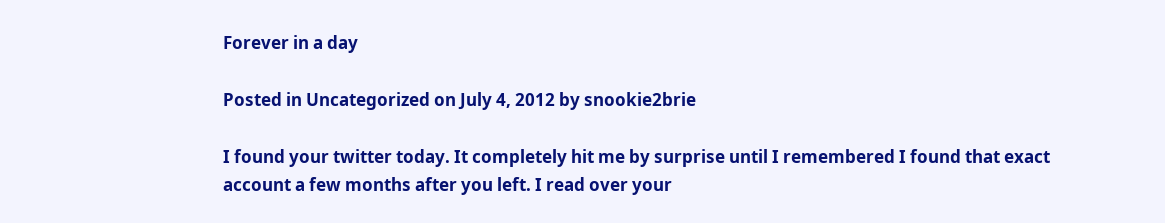Forever in a day

Posted in Uncategorized on July 4, 2012 by snookie2brie

I found your twitter today. It completely hit me by surprise until I remembered I found that exact account a few months after you left. I read over your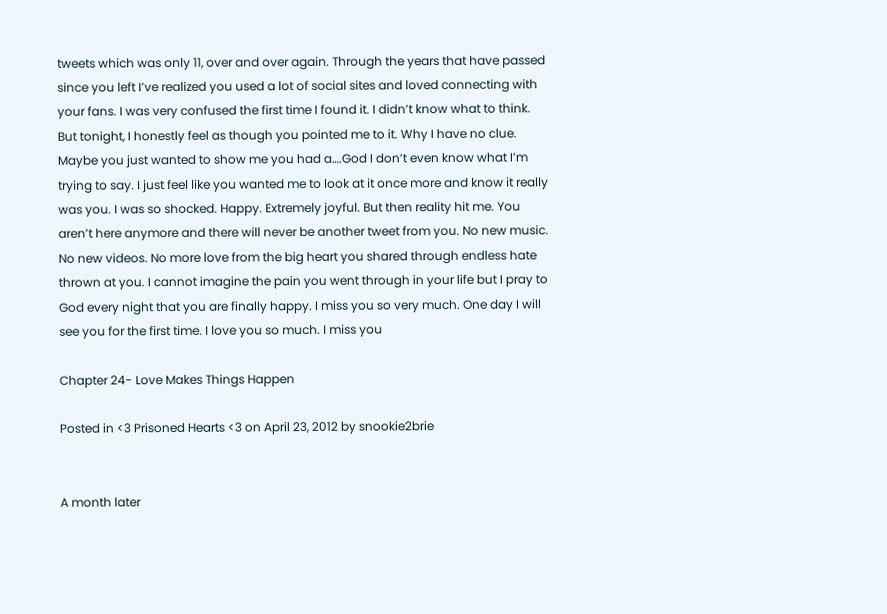tweets which was only 11, over and over again. Through the years that have passed since you left I’ve realized you used a lot of social sites and loved connecting with your fans. I was very confused the first time I found it. I didn’t know what to think. But tonight, I honestly feel as though you pointed me to it. Why I have no clue. Maybe you just wanted to show me you had a….God I don’t even know what I’m trying to say. I just feel like you wanted me to look at it once more and know it really was you. I was so shocked. Happy. Extremely joyful. But then reality hit me. You aren’t here anymore and there will never be another tweet from you. No new music. No new videos. No more love from the big heart you shared through endless hate thrown at you. I cannot imagine the pain you went through in your life but I pray to God every night that you are finally happy. I miss you so very much. One day I will see you for the first time. I love you so much. I miss you

Chapter 24- Love Makes Things Happen

Posted in <3 Prisoned Hearts <3 on April 23, 2012 by snookie2brie


A month later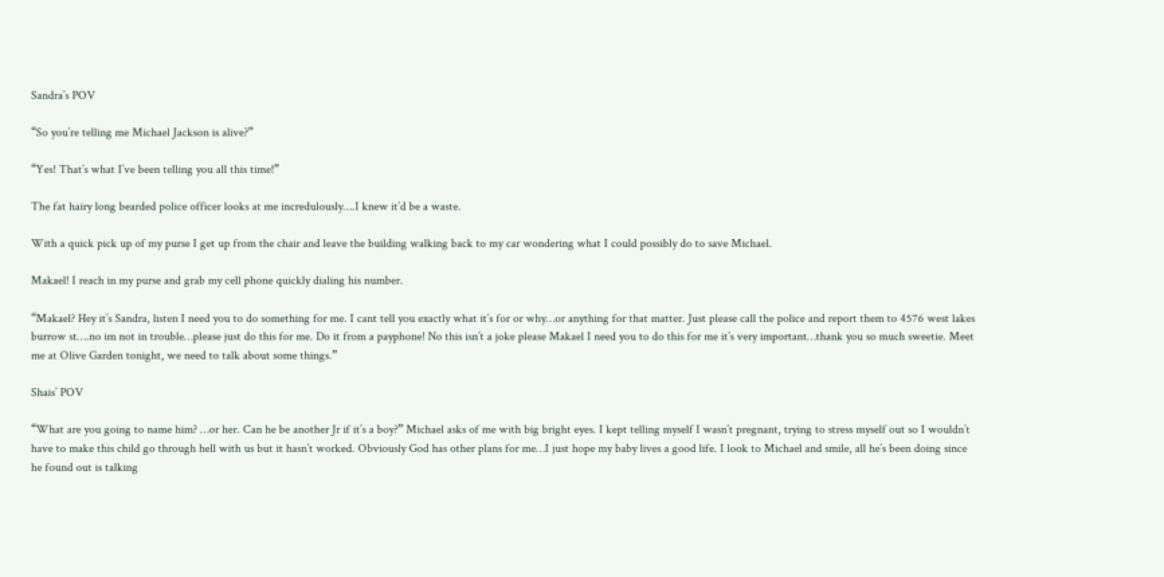Sandra’s POV

“So you’re telling me Michael Jackson is alive?”

“Yes! That’s what I’ve been telling you all this time!”

The fat hairy long bearded police officer looks at me incredulously….I knew it’d be a waste.

With a quick pick up of my purse I get up from the chair and leave the building walking back to my car wondering what I could possibly do to save Michael.

Makael! I reach in my purse and grab my cell phone quickly dialing his number.

“Makael? Hey it’s Sandra, listen I need you to do something for me. I cant tell you exactly what it’s for or why…or anything for that matter. Just please call the police and report them to 4576 west lakes burrow st….no im not in trouble…please just do this for me. Do it from a payphone! No this isn’t a joke please Makael I need you to do this for me it’s very important…thank you so much sweetie. Meet me at Olive Garden tonight, we need to talk about some things.”

Shais’ POV

“What are you going to name him? …or her. Can he be another Jr if it’s a boy?” Michael asks of me with big bright eyes. I kept telling myself I wasn’t pregnant, trying to stress myself out so I wouldn’t have to make this child go through hell with us but it hasn’t worked. Obviously God has other plans for me…I just hope my baby lives a good life. I look to Michael and smile, all he’s been doing since he found out is talking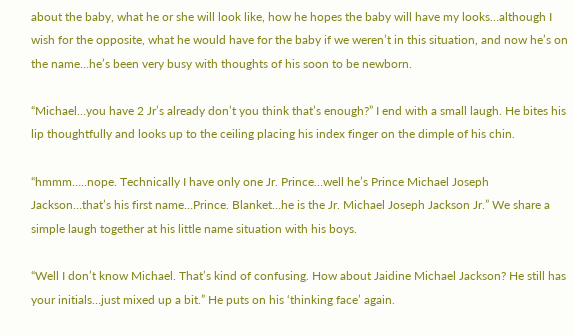about the baby, what he or she will look like, how he hopes the baby will have my looks…although I wish for the opposite, what he would have for the baby if we weren’t in this situation, and now he’s on the name…he’s been very busy with thoughts of his soon to be newborn.

“Michael…you have 2 Jr’s already don’t you think that’s enough?” I end with a small laugh. He bites his lip thoughtfully and looks up to the ceiling placing his index finger on the dimple of his chin.

“hmmm…..nope. Technically I have only one Jr. Prince…well he’s Prince Michael Joseph Jackson…that’s his first name…Prince. Blanket…he is the Jr. Michael Joseph Jackson Jr.” We share a simple laugh together at his little name situation with his boys.

“Well I don’t know Michael. That’s kind of confusing. How about Jaidine Michael Jackson? He still has your initials…just mixed up a bit.” He puts on his ‘thinking face’ again.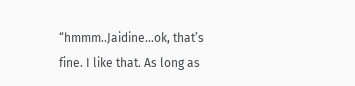“hmmm..Jaidine…ok, that’s fine. I like that. As long as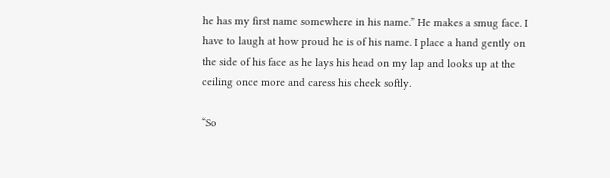he has my first name somewhere in his name.” He makes a smug face. I have to laugh at how proud he is of his name. I place a hand gently on the side of his face as he lays his head on my lap and looks up at the ceiling once more and caress his cheek softly.

“So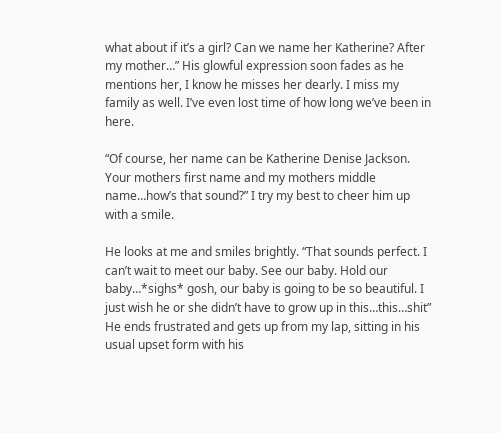what about if it’s a girl? Can we name her Katherine? After my mother…” His glowful expression soon fades as he mentions her, I know he misses her dearly. I miss my family as well. I’ve even lost time of how long we’ve been in here.

“Of course, her name can be Katherine Denise Jackson. Your mothers first name and my mothers middle name…how’s that sound?” I try my best to cheer him up with a smile.

He looks at me and smiles brightly. “That sounds perfect. I can’t wait to meet our baby. See our baby. Hold our baby…*sighs* gosh, our baby is going to be so beautiful. I just wish he or she didn’t have to grow up in this…this…shit” He ends frustrated and gets up from my lap, sitting in his usual upset form with his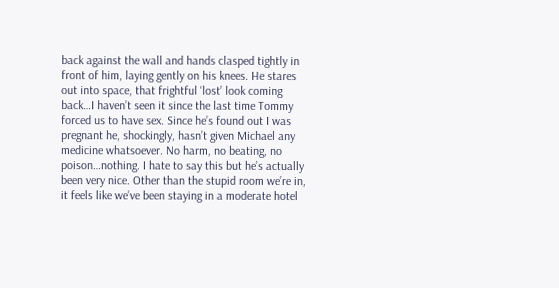back against the wall and hands clasped tightly in front of him, laying gently on his knees. He stares out into space, that frightful ‘lost’ look coming back…I haven’t seen it since the last time Tommy forced us to have sex. Since he’s found out I was pregnant he, shockingly, hasn’t given Michael any medicine whatsoever. No harm, no beating, no poison…nothing. I hate to say this but he’s actually been very nice. Other than the stupid room we’re in, it feels like we’ve been staying in a moderate hotel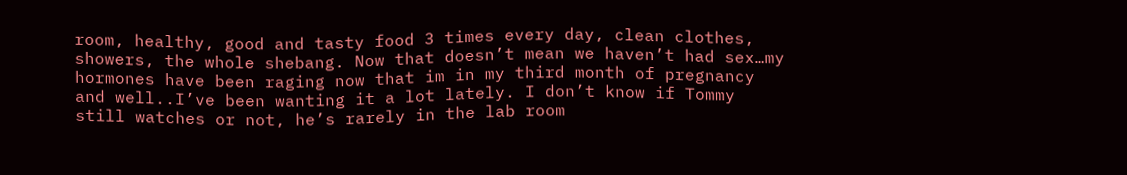room, healthy, good and tasty food 3 times every day, clean clothes, showers, the whole shebang. Now that doesn’t mean we haven’t had sex…my hormones have been raging now that im in my third month of pregnancy and well..I’ve been wanting it a lot lately. I don’t know if Tommy still watches or not, he’s rarely in the lab room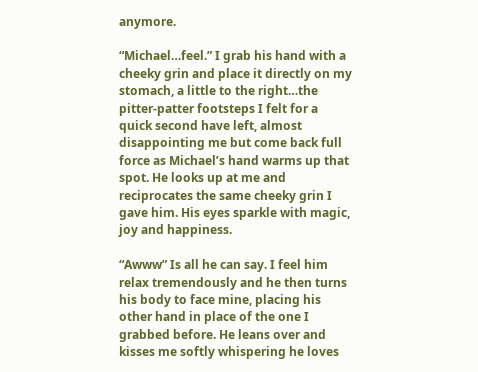anymore.

“Michael…feel.” I grab his hand with a cheeky grin and place it directly on my stomach, a little to the right…the pitter-patter footsteps I felt for a quick second have left, almost disappointing me but come back full force as Michael’s hand warms up that spot. He looks up at me and reciprocates the same cheeky grin I gave him. His eyes sparkle with magic, joy and happiness.

“Awww” Is all he can say. I feel him relax tremendously and he then turns his body to face mine, placing his other hand in place of the one I grabbed before. He leans over and kisses me softly whispering he loves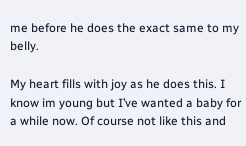me before he does the exact same to my belly.

My heart fills with joy as he does this. I know im young but I’ve wanted a baby for a while now. Of course not like this and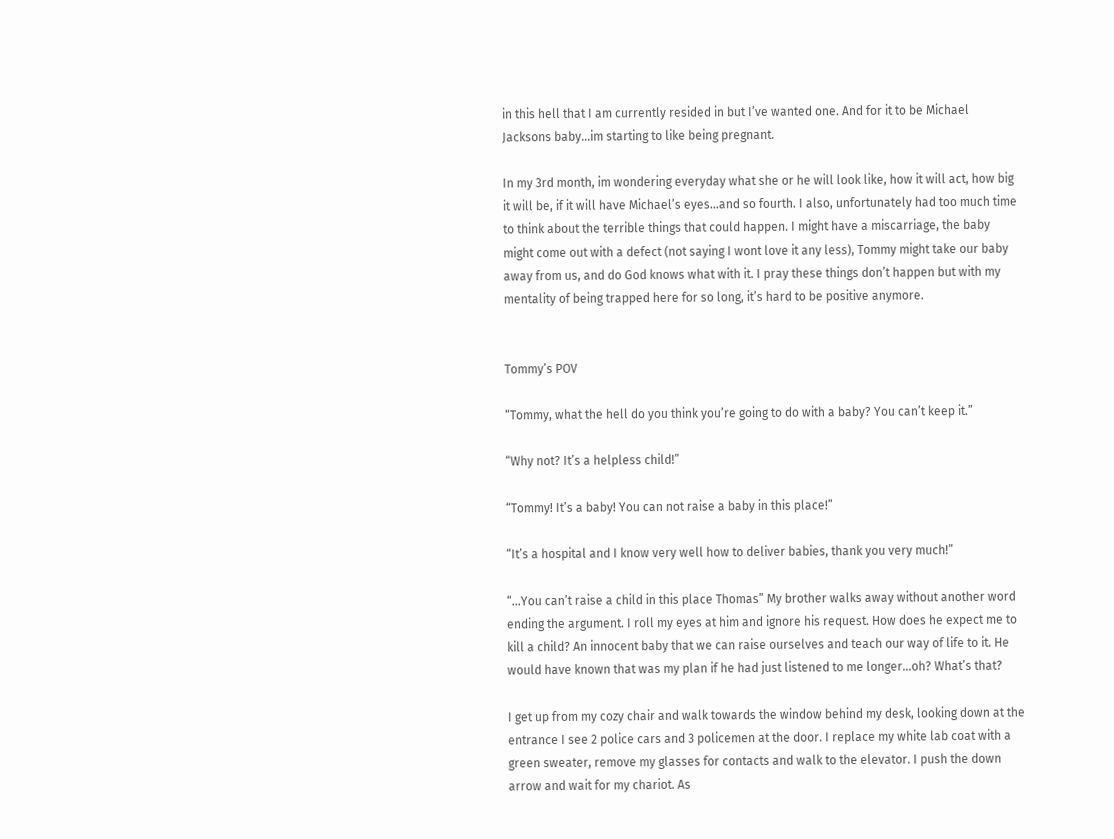in this hell that I am currently resided in but I’ve wanted one. And for it to be Michael Jacksons baby…im starting to like being pregnant.

In my 3rd month, im wondering everyday what she or he will look like, how it will act, how big it will be, if it will have Michael’s eyes…and so fourth. I also, unfortunately had too much time to think about the terrible things that could happen. I might have a miscarriage, the baby might come out with a defect (not saying I wont love it any less), Tommy might take our baby away from us, and do God knows what with it. I pray these things don’t happen but with my mentality of being trapped here for so long, it’s hard to be positive anymore.


Tommy’s POV

“Tommy, what the hell do you think you’re going to do with a baby? You can’t keep it.”

“Why not? It’s a helpless child!”

“Tommy! It’s a baby! You can not raise a baby in this place!”

“It’s a hospital and I know very well how to deliver babies, thank you very much!”

“…You can’t raise a child in this place Thomas” My brother walks away without another word ending the argument. I roll my eyes at him and ignore his request. How does he expect me to kill a child? An innocent baby that we can raise ourselves and teach our way of life to it. He would have known that was my plan if he had just listened to me longer…oh? What’s that?

I get up from my cozy chair and walk towards the window behind my desk, looking down at the entrance I see 2 police cars and 3 policemen at the door. I replace my white lab coat with a green sweater, remove my glasses for contacts and walk to the elevator. I push the down arrow and wait for my chariot. As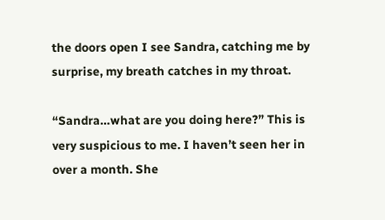the doors open I see Sandra, catching me by surprise, my breath catches in my throat.

“Sandra…what are you doing here?” This is very suspicious to me. I haven’t seen her in over a month. She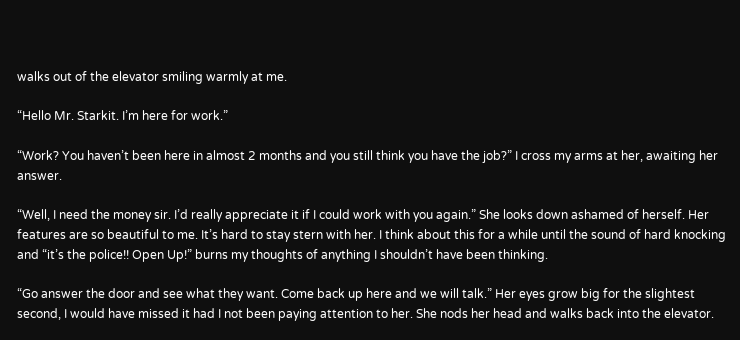walks out of the elevator smiling warmly at me.

“Hello Mr. Starkit. I’m here for work.”

“Work? You haven’t been here in almost 2 months and you still think you have the job?” I cross my arms at her, awaiting her answer.

“Well, I need the money sir. I’d really appreciate it if I could work with you again.” She looks down ashamed of herself. Her features are so beautiful to me. It’s hard to stay stern with her. I think about this for a while until the sound of hard knocking and “it’s the police!! Open Up!” burns my thoughts of anything I shouldn’t have been thinking.

“Go answer the door and see what they want. Come back up here and we will talk.” Her eyes grow big for the slightest second, I would have missed it had I not been paying attention to her. She nods her head and walks back into the elevator.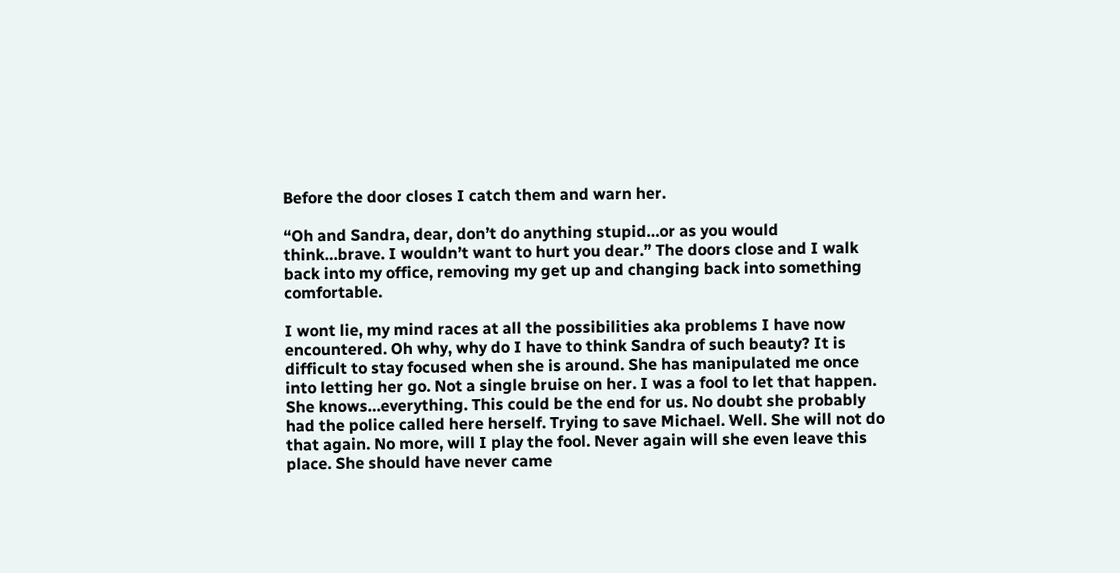Before the door closes I catch them and warn her.

“Oh and Sandra, dear, don’t do anything stupid…or as you would think…brave. I wouldn’t want to hurt you dear.” The doors close and I walk back into my office, removing my get up and changing back into something comfortable.

I wont lie, my mind races at all the possibilities aka problems I have now encountered. Oh why, why do I have to think Sandra of such beauty? It is difficult to stay focused when she is around. She has manipulated me once into letting her go. Not a single bruise on her. I was a fool to let that happen. She knows…everything. This could be the end for us. No doubt she probably had the police called here herself. Trying to save Michael. Well. She will not do that again. No more, will I play the fool. Never again will she even leave this place. She should have never came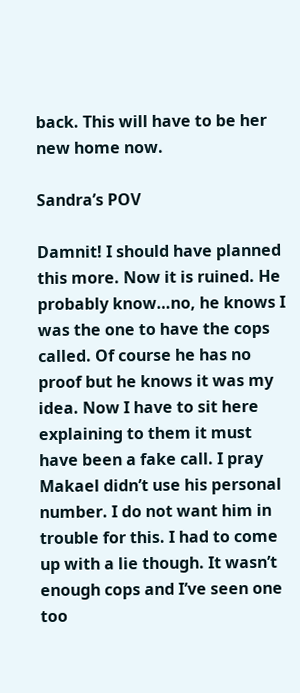back. This will have to be her new home now.

Sandra’s POV

Damnit! I should have planned this more. Now it is ruined. He probably know…no, he knows I was the one to have the cops called. Of course he has no proof but he knows it was my idea. Now I have to sit here explaining to them it must have been a fake call. I pray Makael didn’t use his personal number. I do not want him in trouble for this. I had to come up with a lie though. It wasn’t enough cops and I’ve seen one too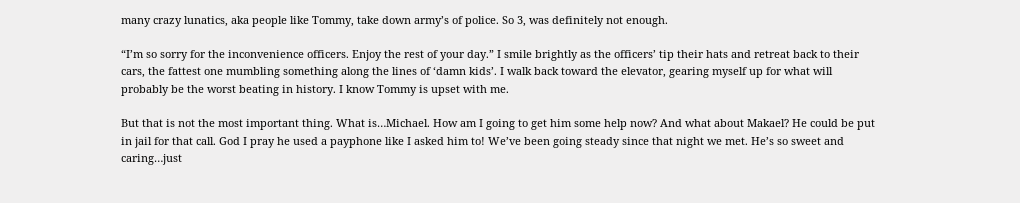many crazy lunatics, aka people like Tommy, take down army’s of police. So 3, was definitely not enough.

“I’m so sorry for the inconvenience officers. Enjoy the rest of your day.” I smile brightly as the officers’ tip their hats and retreat back to their cars, the fattest one mumbling something along the lines of ‘damn kids’. I walk back toward the elevator, gearing myself up for what will probably be the worst beating in history. I know Tommy is upset with me.

But that is not the most important thing. What is…Michael. How am I going to get him some help now? And what about Makael? He could be put in jail for that call. God I pray he used a payphone like I asked him to! We’ve been going steady since that night we met. He’s so sweet and caring…just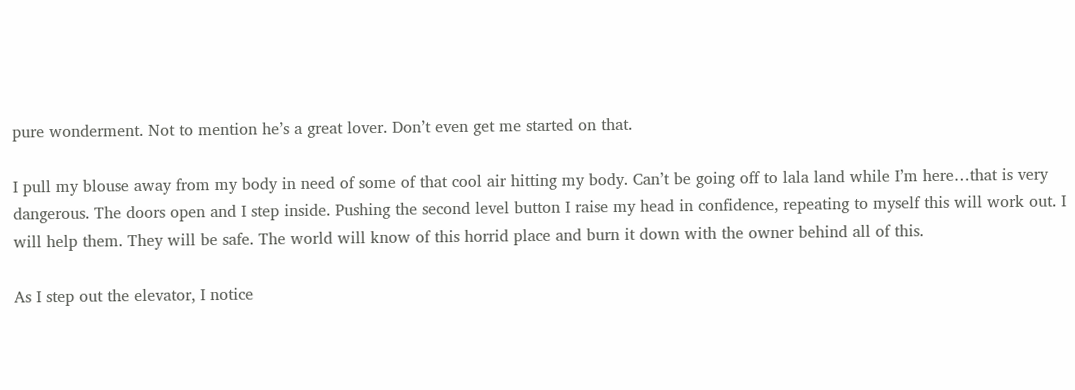pure wonderment. Not to mention he’s a great lover. Don’t even get me started on that.

I pull my blouse away from my body in need of some of that cool air hitting my body. Can’t be going off to lala land while I’m here…that is very dangerous. The doors open and I step inside. Pushing the second level button I raise my head in confidence, repeating to myself this will work out. I will help them. They will be safe. The world will know of this horrid place and burn it down with the owner behind all of this.

As I step out the elevator, I notice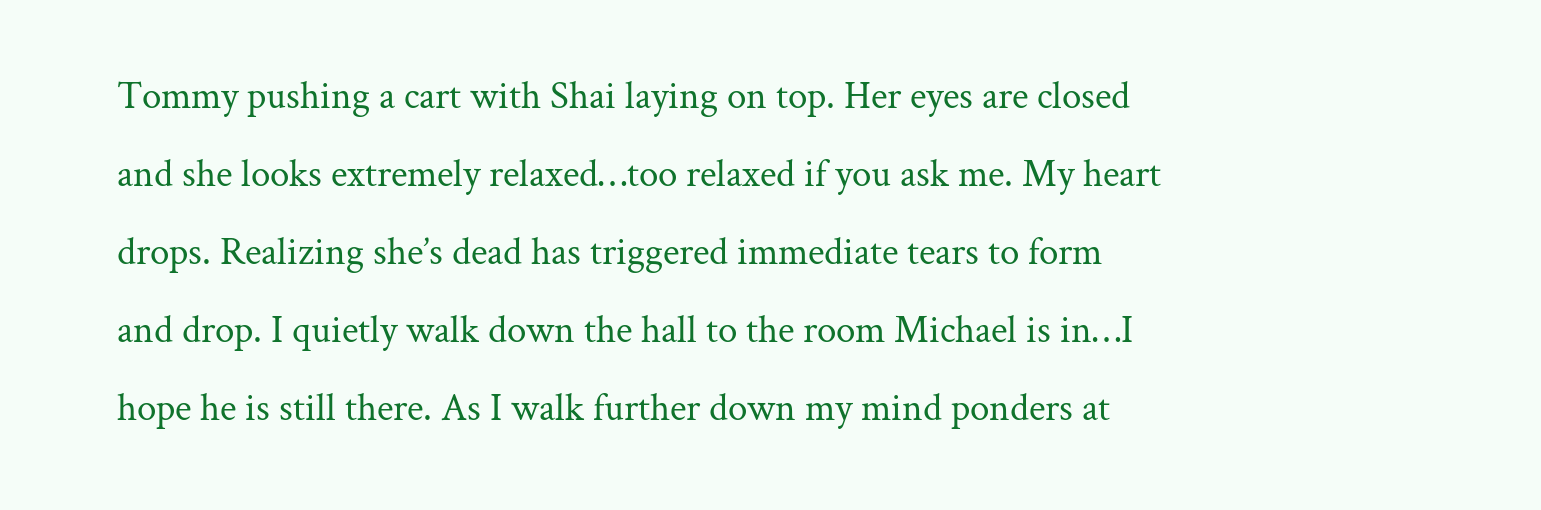Tommy pushing a cart with Shai laying on top. Her eyes are closed and she looks extremely relaxed…too relaxed if you ask me. My heart drops. Realizing she’s dead has triggered immediate tears to form and drop. I quietly walk down the hall to the room Michael is in…I hope he is still there. As I walk further down my mind ponders at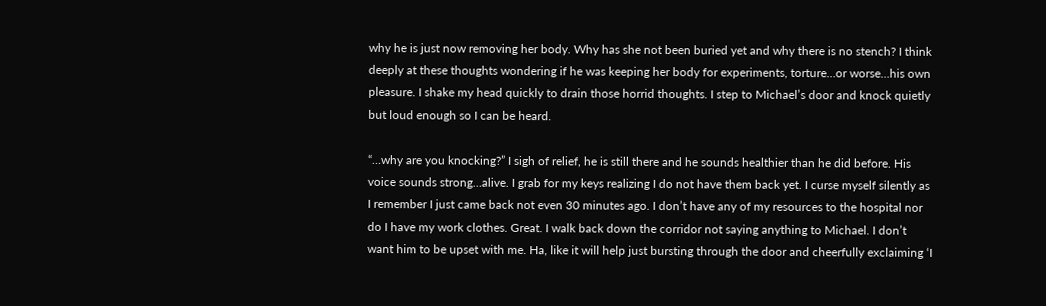why he is just now removing her body. Why has she not been buried yet and why there is no stench? I think deeply at these thoughts wondering if he was keeping her body for experiments, torture…or worse…his own pleasure. I shake my head quickly to drain those horrid thoughts. I step to Michael’s door and knock quietly but loud enough so I can be heard.

“…why are you knocking?” I sigh of relief, he is still there and he sounds healthier than he did before. His voice sounds strong…alive. I grab for my keys realizing I do not have them back yet. I curse myself silently as I remember I just came back not even 30 minutes ago. I don’t have any of my resources to the hospital nor do I have my work clothes. Great. I walk back down the corridor not saying anything to Michael. I don’t want him to be upset with me. Ha, like it will help just bursting through the door and cheerfully exclaiming ‘I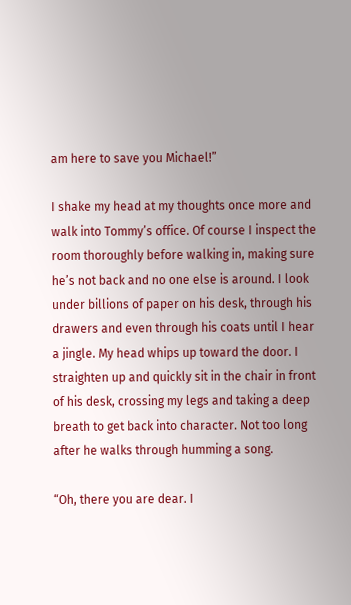am here to save you Michael!”

I shake my head at my thoughts once more and walk into Tommy’s office. Of course I inspect the room thoroughly before walking in, making sure he’s not back and no one else is around. I look under billions of paper on his desk, through his drawers and even through his coats until I hear a jingle. My head whips up toward the door. I straighten up and quickly sit in the chair in front of his desk, crossing my legs and taking a deep breath to get back into character. Not too long after he walks through humming a song.

“Oh, there you are dear. I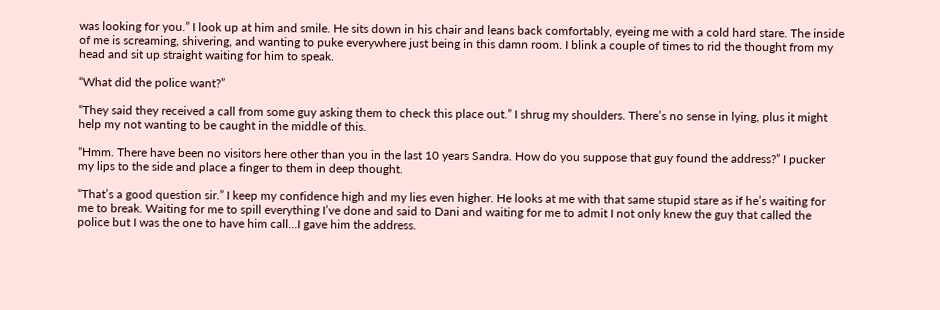was looking for you.” I look up at him and smile. He sits down in his chair and leans back comfortably, eyeing me with a cold hard stare. The inside of me is screaming, shivering, and wanting to puke everywhere just being in this damn room. I blink a couple of times to rid the thought from my head and sit up straight waiting for him to speak.

“What did the police want?”

“They said they received a call from some guy asking them to check this place out.” I shrug my shoulders. There’s no sense in lying, plus it might help my not wanting to be caught in the middle of this.

“Hmm. There have been no visitors here other than you in the last 10 years Sandra. How do you suppose that guy found the address?” I pucker my lips to the side and place a finger to them in deep thought.

“That’s a good question sir.” I keep my confidence high and my lies even higher. He looks at me with that same stupid stare as if he’s waiting for me to break. Waiting for me to spill everything I’ve done and said to Dani and waiting for me to admit I not only knew the guy that called the police but I was the one to have him call…I gave him the address.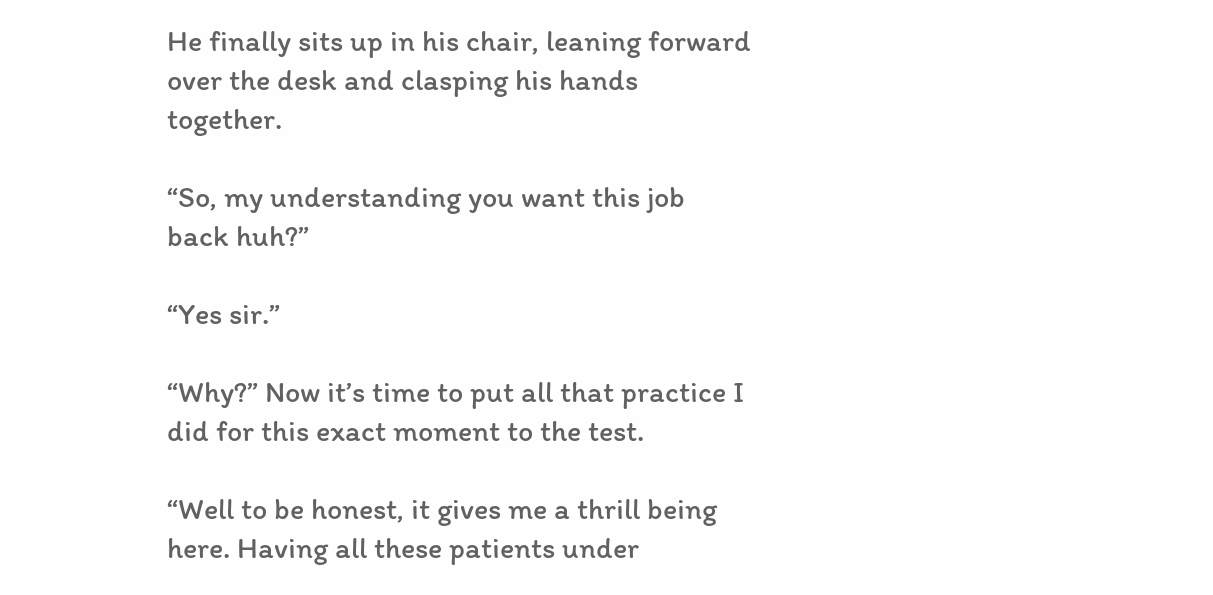He finally sits up in his chair, leaning forward over the desk and clasping his hands together.

“So, my understanding you want this job back huh?”

“Yes sir.”

“Why?” Now it’s time to put all that practice I did for this exact moment to the test.

“Well to be honest, it gives me a thrill being here. Having all these patients under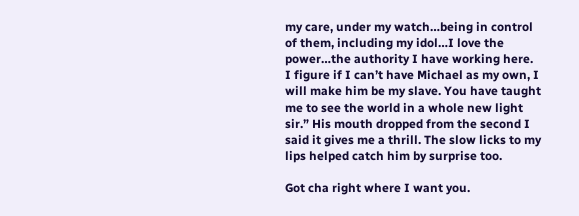my care, under my watch…being in control of them, including my idol…I love the power…the authority I have working here. I figure if I can’t have Michael as my own, I will make him be my slave. You have taught me to see the world in a whole new light sir.” His mouth dropped from the second I said it gives me a thrill. The slow licks to my lips helped catch him by surprise too.

Got cha right where I want you.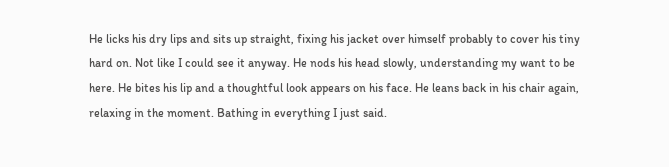He licks his dry lips and sits up straight, fixing his jacket over himself probably to cover his tiny hard on. Not like I could see it anyway. He nods his head slowly, understanding my want to be here. He bites his lip and a thoughtful look appears on his face. He leans back in his chair again, relaxing in the moment. Bathing in everything I just said.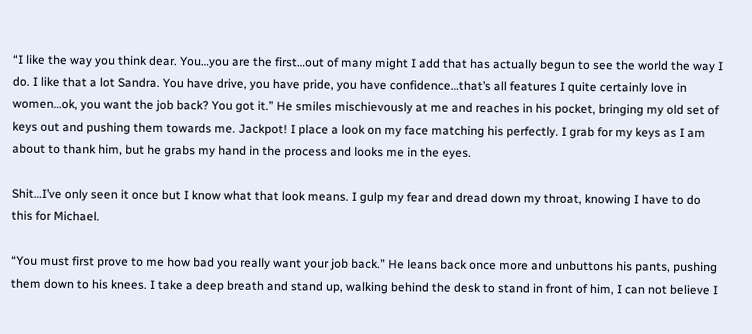“I like the way you think dear. You…you are the first…out of many might I add that has actually begun to see the world the way I do. I like that a lot Sandra. You have drive, you have pride, you have confidence…that’s all features I quite certainly love in women…ok, you want the job back? You got it.” He smiles mischievously at me and reaches in his pocket, bringing my old set of keys out and pushing them towards me. Jackpot! I place a look on my face matching his perfectly. I grab for my keys as I am about to thank him, but he grabs my hand in the process and looks me in the eyes.

Shit…I’ve only seen it once but I know what that look means. I gulp my fear and dread down my throat, knowing I have to do this for Michael.

“You must first prove to me how bad you really want your job back.” He leans back once more and unbuttons his pants, pushing them down to his knees. I take a deep breath and stand up, walking behind the desk to stand in front of him, I can not believe I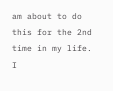am about to do this for the 2nd time in my life. I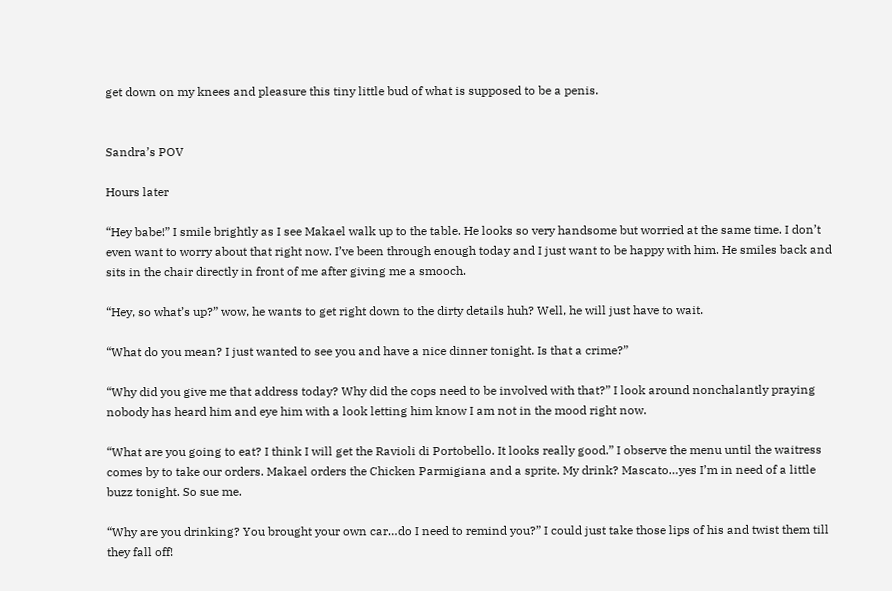get down on my knees and pleasure this tiny little bud of what is supposed to be a penis.


Sandra’s POV

Hours later

“Hey babe!” I smile brightly as I see Makael walk up to the table. He looks so very handsome but worried at the same time. I don’t even want to worry about that right now. I’ve been through enough today and I just want to be happy with him. He smiles back and sits in the chair directly in front of me after giving me a smooch.

“Hey, so what’s up?” wow, he wants to get right down to the dirty details huh? Well, he will just have to wait.

“What do you mean? I just wanted to see you and have a nice dinner tonight. Is that a crime?”

“Why did you give me that address today? Why did the cops need to be involved with that?” I look around nonchalantly praying nobody has heard him and eye him with a look letting him know I am not in the mood right now.

“What are you going to eat? I think I will get the Ravioli di Portobello. It looks really good.” I observe the menu until the waitress comes by to take our orders. Makael orders the Chicken Parmigiana and a sprite. My drink? Mascato…yes I’m in need of a little buzz tonight. So sue me.

“Why are you drinking? You brought your own car…do I need to remind you?” I could just take those lips of his and twist them till they fall off!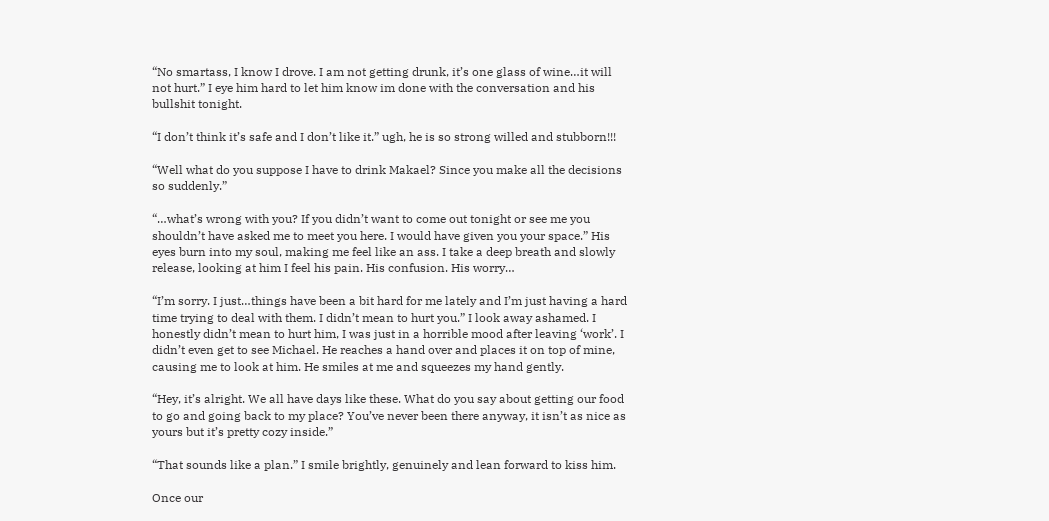“No smartass, I know I drove. I am not getting drunk, it’s one glass of wine…it will not hurt.” I eye him hard to let him know im done with the conversation and his bullshit tonight.

“I don’t think it’s safe and I don’t like it.” ugh, he is so strong willed and stubborn!!!

“Well what do you suppose I have to drink Makael? Since you make all the decisions so suddenly.”

“…what’s wrong with you? If you didn’t want to come out tonight or see me you shouldn’t have asked me to meet you here. I would have given you your space.” His eyes burn into my soul, making me feel like an ass. I take a deep breath and slowly release, looking at him I feel his pain. His confusion. His worry…

“I’m sorry. I just…things have been a bit hard for me lately and I’m just having a hard time trying to deal with them. I didn’t mean to hurt you.” I look away ashamed. I honestly didn’t mean to hurt him, I was just in a horrible mood after leaving ‘work’. I didn’t even get to see Michael. He reaches a hand over and places it on top of mine, causing me to look at him. He smiles at me and squeezes my hand gently.

“Hey, it’s alright. We all have days like these. What do you say about getting our food to go and going back to my place? You’ve never been there anyway, it isn’t as nice as yours but it’s pretty cozy inside.”

“That sounds like a plan.” I smile brightly, genuinely and lean forward to kiss him.

Once our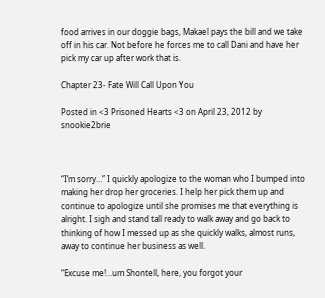food arrives in our doggie bags, Makael pays the bill and we take off in his car. Not before he forces me to call Dani and have her pick my car up after work that is.

Chapter 23- Fate Will Call Upon You

Posted in <3 Prisoned Hearts <3 on April 23, 2012 by snookie2brie



“I’m sorry…” I quickly apologize to the woman who I bumped into making her drop her groceries. I help her pick them up and continue to apologize until she promises me that everything is alright. I sigh and stand tall ready to walk away and go back to thinking of how I messed up as she quickly walks, almost runs, away to continue her business as well.

“Excuse me!…um Shontell, here, you forgot your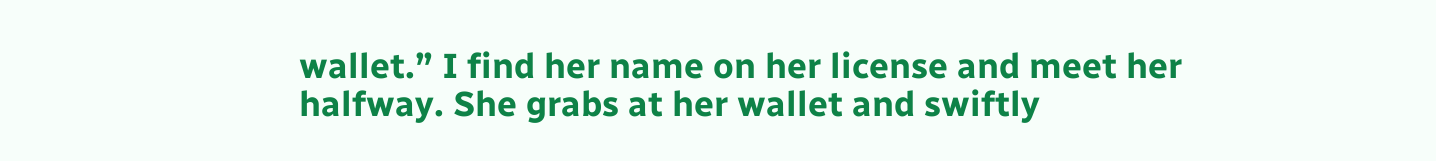wallet.” I find her name on her license and meet her halfway. She grabs at her wallet and swiftly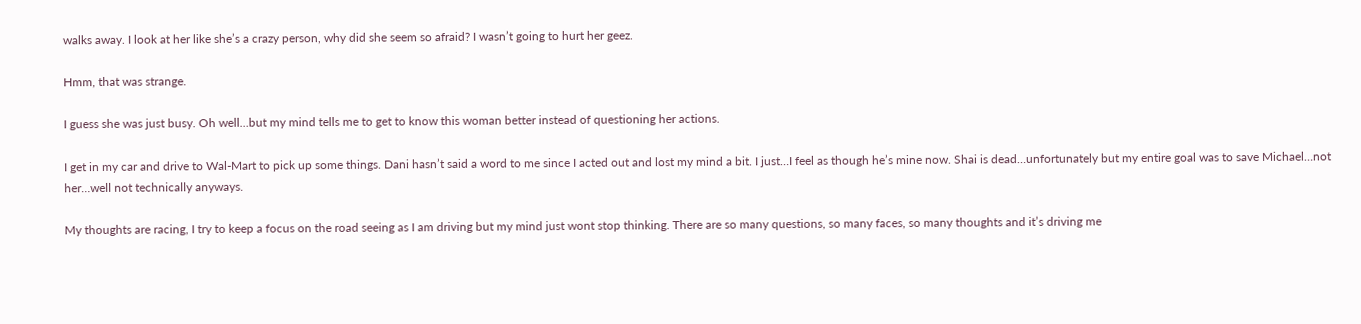walks away. I look at her like she’s a crazy person, why did she seem so afraid? I wasn’t going to hurt her geez.

Hmm, that was strange.

I guess she was just busy. Oh well…but my mind tells me to get to know this woman better instead of questioning her actions.

I get in my car and drive to Wal-Mart to pick up some things. Dani hasn’t said a word to me since I acted out and lost my mind a bit. I just…I feel as though he’s mine now. Shai is dead…unfortunately but my entire goal was to save Michael…not her…well not technically anyways.

My thoughts are racing, I try to keep a focus on the road seeing as I am driving but my mind just wont stop thinking. There are so many questions, so many faces, so many thoughts and it’s driving me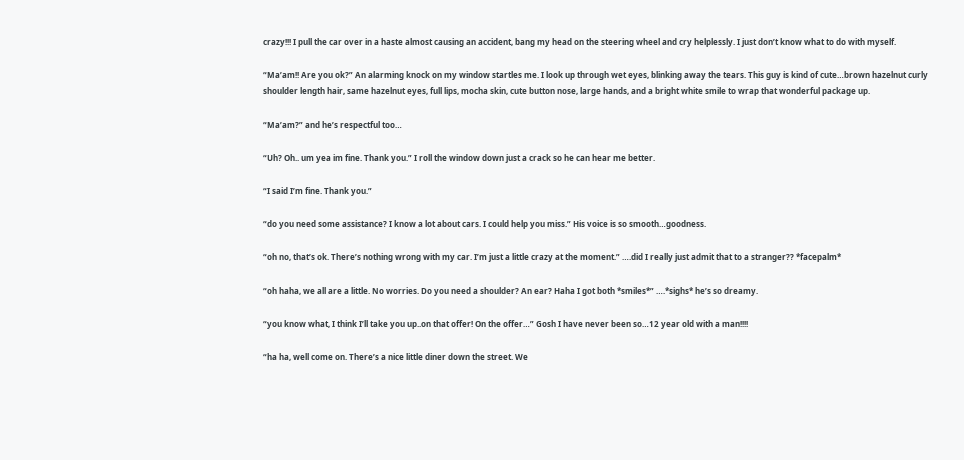crazy!!! I pull the car over in a haste almost causing an accident, bang my head on the steering wheel and cry helplessly. I just don’t know what to do with myself.

“Ma’am!! Are you ok?” An alarming knock on my window startles me. I look up through wet eyes, blinking away the tears. This guy is kind of cute…brown hazelnut curly shoulder length hair, same hazelnut eyes, full lips, mocha skin, cute button nose, large hands, and a bright white smile to wrap that wonderful package up.

“Ma’am?” and he’s respectful too…

“Uh? Oh.. um yea im fine. Thank you.” I roll the window down just a crack so he can hear me better.

“I said I’m fine. Thank you.”

“do you need some assistance? I know a lot about cars. I could help you miss.” His voice is so smooth…goodness.

“oh no, that’s ok. There’s nothing wrong with my car. I’m just a little crazy at the moment.” ….did I really just admit that to a stranger?? *facepalm*

“oh haha, we all are a little. No worries. Do you need a shoulder? An ear? Haha I got both *smiles*” ….*sighs* he’s so dreamy.

“you know what, I think I’ll take you up..on that offer! On the offer…” Gosh I have never been so…12 year old with a man!!!!

“ha ha, well come on. There’s a nice little diner down the street. We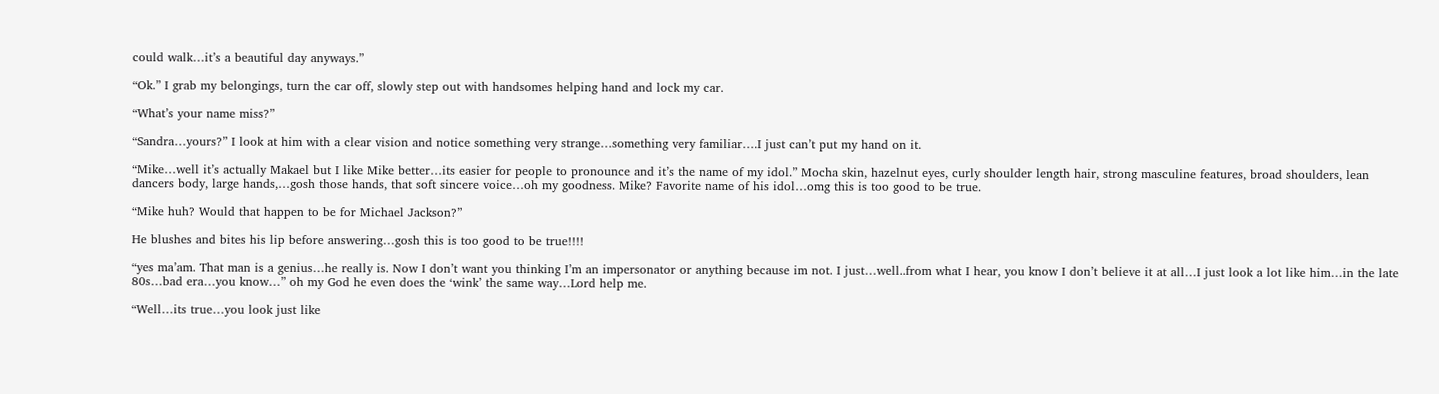could walk…it’s a beautiful day anyways.”

“Ok.” I grab my belongings, turn the car off, slowly step out with handsomes helping hand and lock my car.

“What’s your name miss?”

“Sandra…yours?” I look at him with a clear vision and notice something very strange…something very familiar….I just can’t put my hand on it.

“Mike…well it’s actually Makael but I like Mike better…its easier for people to pronounce and it’s the name of my idol.” Mocha skin, hazelnut eyes, curly shoulder length hair, strong masculine features, broad shoulders, lean dancers body, large hands,…gosh those hands, that soft sincere voice…oh my goodness. Mike? Favorite name of his idol…omg this is too good to be true.

“Mike huh? Would that happen to be for Michael Jackson?”

He blushes and bites his lip before answering…gosh this is too good to be true!!!!

“yes ma’am. That man is a genius…he really is. Now I don’t want you thinking I’m an impersonator or anything because im not. I just…well..from what I hear, you know I don’t believe it at all…I just look a lot like him…in the late 80s…bad era…you know…” oh my God he even does the ‘wink’ the same way…Lord help me.

“Well…its true…you look just like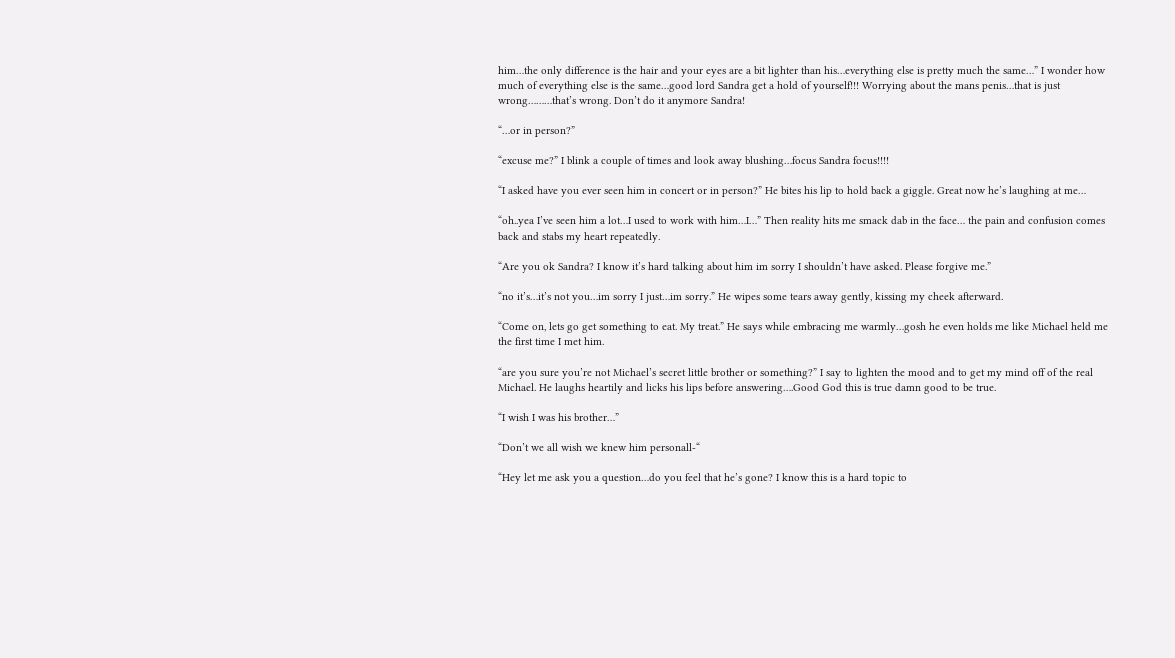him…the only difference is the hair and your eyes are a bit lighter than his…everything else is pretty much the same…” I wonder how much of everything else is the same…good lord Sandra get a hold of yourself!!! Worrying about the mans penis…that is just wrong………that’s wrong. Don’t do it anymore Sandra!

“…or in person?”

“excuse me?” I blink a couple of times and look away blushing…focus Sandra focus!!!!

“I asked have you ever seen him in concert or in person?” He bites his lip to hold back a giggle. Great now he’s laughing at me…

“oh..yea I’ve seen him a lot…I used to work with him…I…” Then reality hits me smack dab in the face… the pain and confusion comes back and stabs my heart repeatedly.

“Are you ok Sandra? I know it’s hard talking about him im sorry I shouldn’t have asked. Please forgive me.”

“no it’s…it’s not you…im sorry I just…im sorry.” He wipes some tears away gently, kissing my cheek afterward.

“Come on, lets go get something to eat. My treat.” He says while embracing me warmly…gosh he even holds me like Michael held me the first time I met him.

“are you sure you’re not Michael’s secret little brother or something?” I say to lighten the mood and to get my mind off of the real Michael. He laughs heartily and licks his lips before answering….Good God this is true damn good to be true.

“I wish I was his brother…”

“Don’t we all wish we knew him personall-“

“Hey let me ask you a question…do you feel that he’s gone? I know this is a hard topic to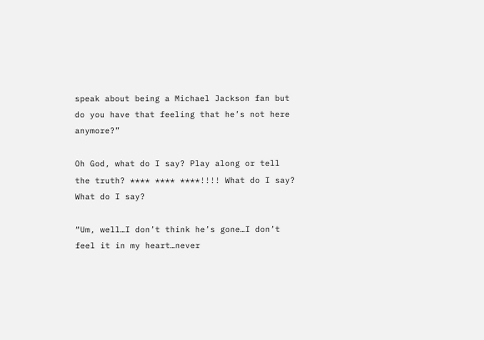speak about being a Michael Jackson fan but do you have that feeling that he’s not here anymore?”

Oh God, what do I say? Play along or tell the truth? **** **** ****!!!! What do I say? What do I say?

“Um, well…I don’t think he’s gone…I don’t feel it in my heart…never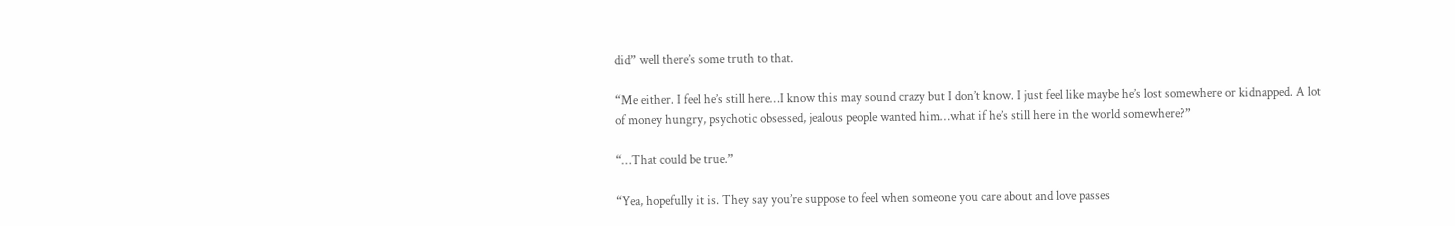did” well there’s some truth to that.

“Me either. I feel he’s still here…I know this may sound crazy but I don’t know. I just feel like maybe he’s lost somewhere or kidnapped. A lot of money hungry, psychotic obsessed, jealous people wanted him…what if he’s still here in the world somewhere?”

“…That could be true.”

“Yea, hopefully it is. They say you’re suppose to feel when someone you care about and love passes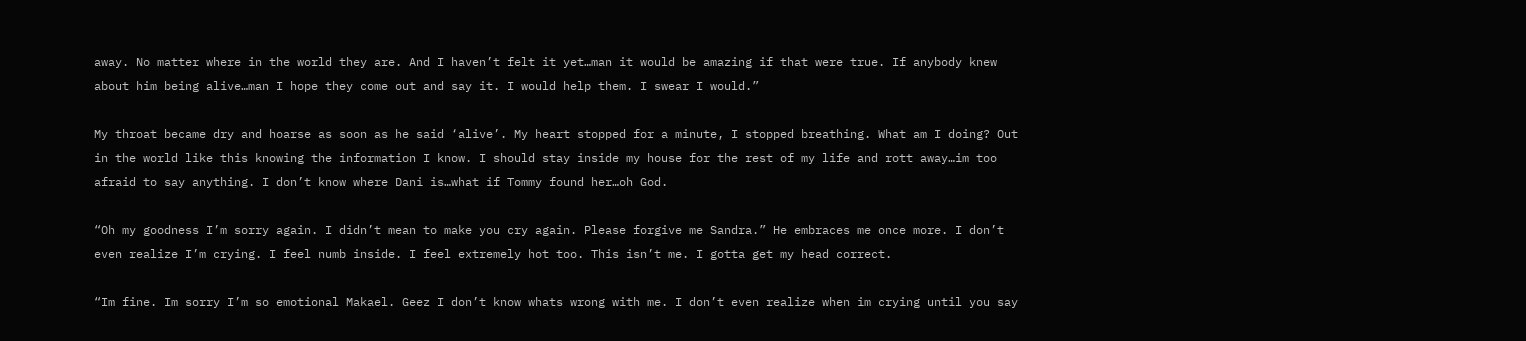away. No matter where in the world they are. And I haven’t felt it yet…man it would be amazing if that were true. If anybody knew about him being alive…man I hope they come out and say it. I would help them. I swear I would.”

My throat became dry and hoarse as soon as he said ‘alive’. My heart stopped for a minute, I stopped breathing. What am I doing? Out in the world like this knowing the information I know. I should stay inside my house for the rest of my life and rott away…im too afraid to say anything. I don’t know where Dani is…what if Tommy found her…oh God.

“Oh my goodness I’m sorry again. I didn’t mean to make you cry again. Please forgive me Sandra.” He embraces me once more. I don’t even realize I’m crying. I feel numb inside. I feel extremely hot too. This isn’t me. I gotta get my head correct.

“Im fine. Im sorry I’m so emotional Makael. Geez I don’t know whats wrong with me. I don’t even realize when im crying until you say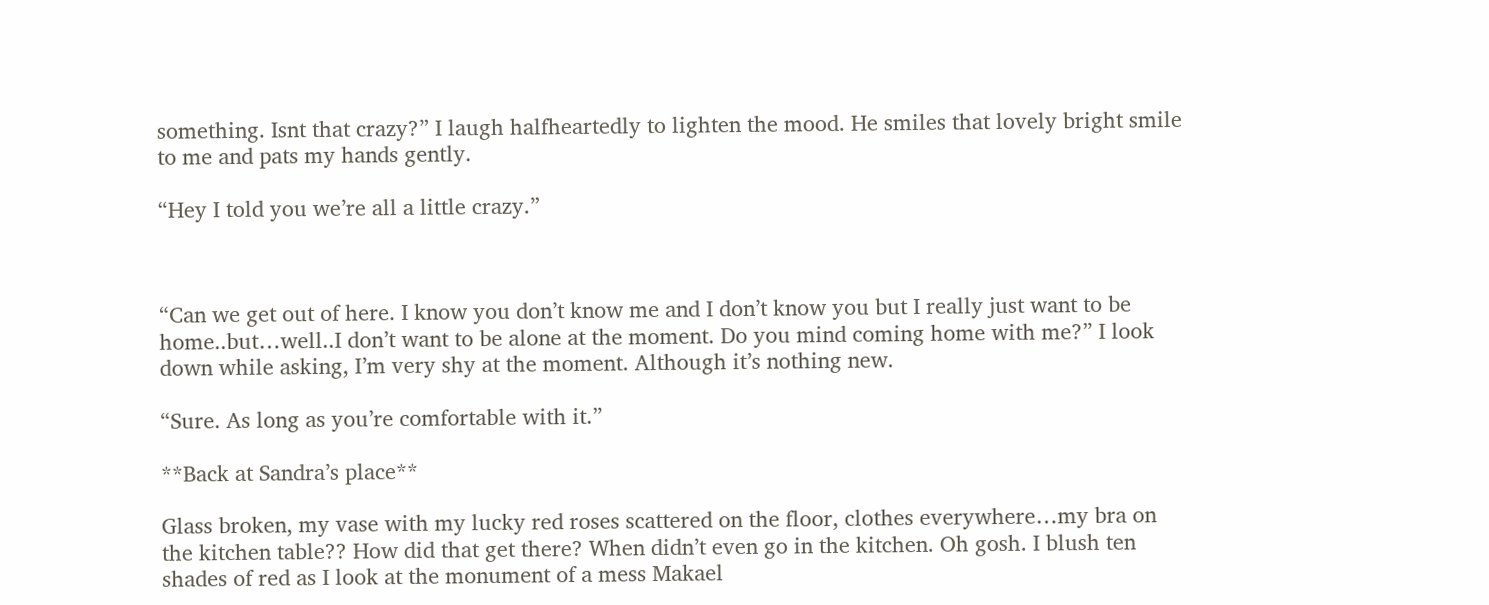something. Isnt that crazy?” I laugh halfheartedly to lighten the mood. He smiles that lovely bright smile to me and pats my hands gently.

“Hey I told you we’re all a little crazy.”



“Can we get out of here. I know you don’t know me and I don’t know you but I really just want to be home..but…well..I don’t want to be alone at the moment. Do you mind coming home with me?” I look down while asking, I’m very shy at the moment. Although it’s nothing new.

“Sure. As long as you’re comfortable with it.”

**Back at Sandra’s place**

Glass broken, my vase with my lucky red roses scattered on the floor, clothes everywhere…my bra on the kitchen table?? How did that get there? When didn’t even go in the kitchen. Oh gosh. I blush ten shades of red as I look at the monument of a mess Makael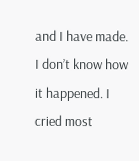and I have made. I don’t know how it happened. I cried most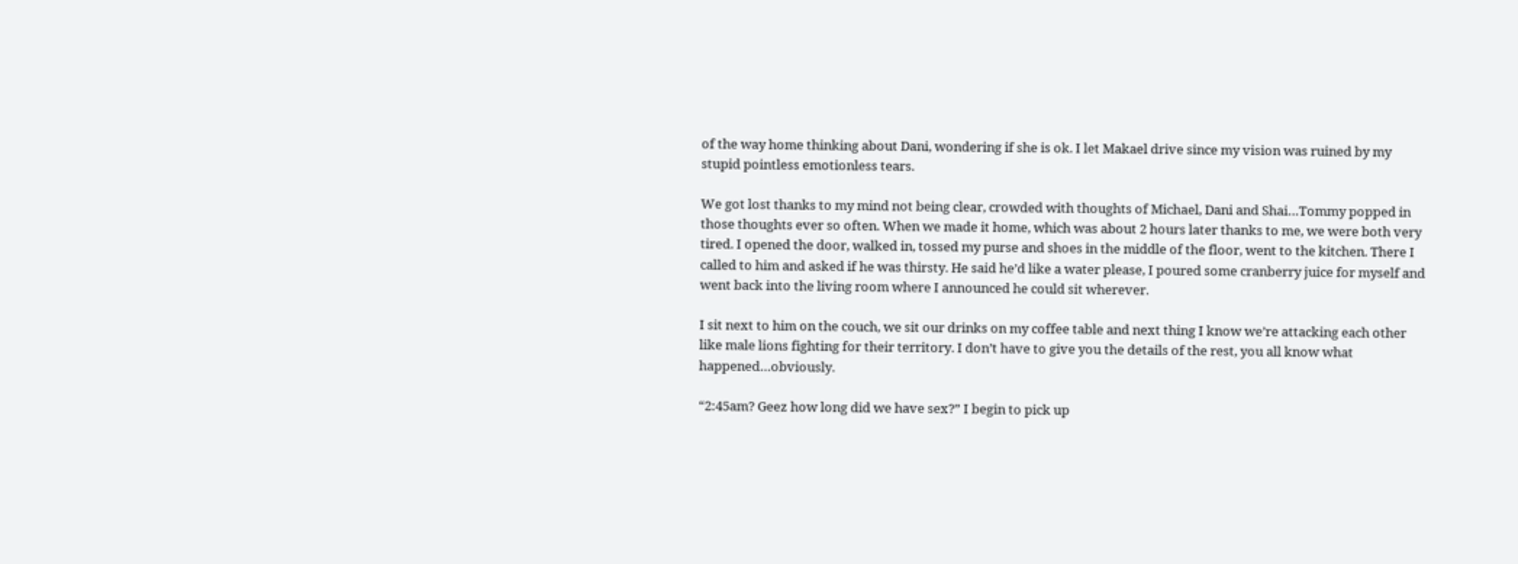of the way home thinking about Dani, wondering if she is ok. I let Makael drive since my vision was ruined by my stupid pointless emotionless tears.

We got lost thanks to my mind not being clear, crowded with thoughts of Michael, Dani and Shai…Tommy popped in those thoughts ever so often. When we made it home, which was about 2 hours later thanks to me, we were both very tired. I opened the door, walked in, tossed my purse and shoes in the middle of the floor, went to the kitchen. There I called to him and asked if he was thirsty. He said he’d like a water please, I poured some cranberry juice for myself and went back into the living room where I announced he could sit wherever.

I sit next to him on the couch, we sit our drinks on my coffee table and next thing I know we’re attacking each other like male lions fighting for their territory. I don’t have to give you the details of the rest, you all know what happened…obviously.

“2:45am? Geez how long did we have sex?” I begin to pick up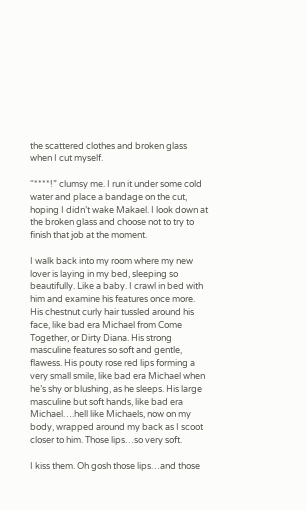the scattered clothes and broken glass when I cut myself.

“****!” clumsy me. I run it under some cold water and place a bandage on the cut, hoping I didn’t wake Makael. I look down at the broken glass and choose not to try to finish that job at the moment.

I walk back into my room where my new lover is laying in my bed, sleeping so beautifully. Like a baby. I crawl in bed with him and examine his features once more. His chestnut curly hair tussled around his face, like bad era Michael from Come Together, or Dirty Diana. His strong masculine features so soft and gentle, flawess. His pouty rose red lips forming a very small smile, like bad era Michael when he’s shy or blushing, as he sleeps. His large masculine but soft hands, like bad era Michael….hell like Michaels, now on my body, wrapped around my back as I scoot closer to him. Those lips…so very soft.

I kiss them. Oh gosh those lips…and those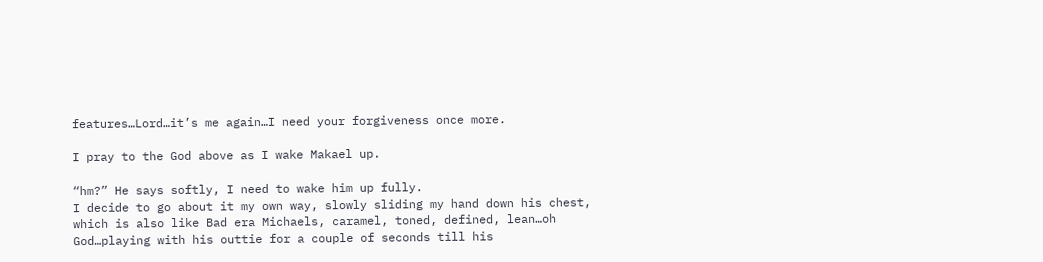features…Lord…it’s me again…I need your forgiveness once more.

I pray to the God above as I wake Makael up.

“hm?” He says softly, I need to wake him up fully.
I decide to go about it my own way, slowly sliding my hand down his chest, which is also like Bad era Michaels, caramel, toned, defined, lean…oh God…playing with his outtie for a couple of seconds till his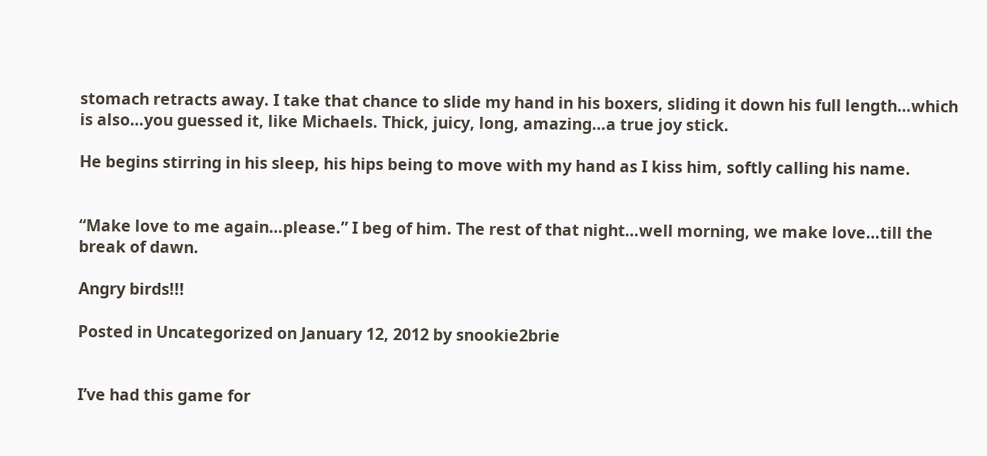stomach retracts away. I take that chance to slide my hand in his boxers, sliding it down his full length…which is also…you guessed it, like Michaels. Thick, juicy, long, amazing…a true joy stick.

He begins stirring in his sleep, his hips being to move with my hand as I kiss him, softly calling his name.


“Make love to me again…please.” I beg of him. The rest of that night…well morning, we make love…till the break of dawn.

Angry birds!!!

Posted in Uncategorized on January 12, 2012 by snookie2brie


I’ve had this game for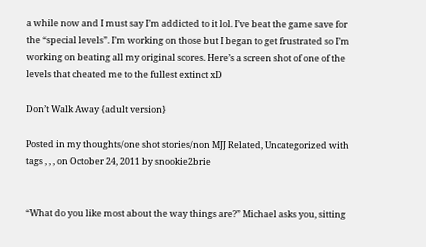a while now and I must say I’m addicted to it lol. I’ve beat the game save for the “special levels”. I’m working on those but I began to get frustrated so I’m working on beating all my original scores. Here’s a screen shot of one of the levels that cheated me to the fullest extinct xD

Don’t Walk Away {adult version}

Posted in my thoughts/one shot stories/non MJJ Related, Uncategorized with tags , , , on October 24, 2011 by snookie2brie


“What do you like most about the way things are?” Michael asks you, sitting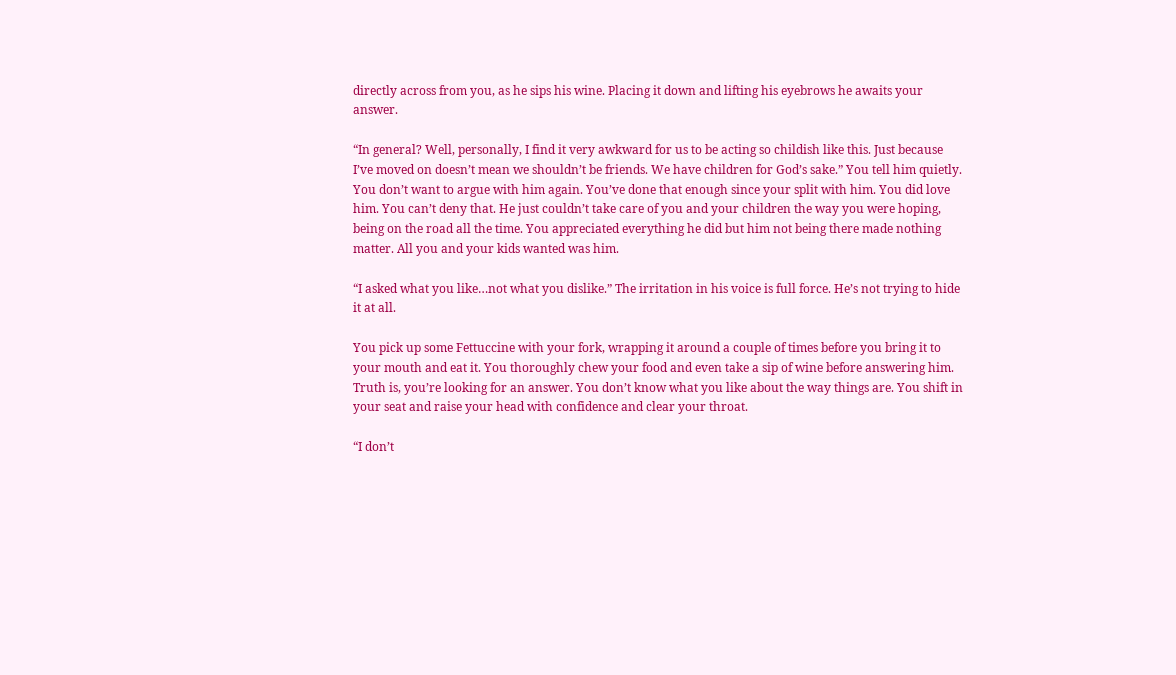directly across from you, as he sips his wine. Placing it down and lifting his eyebrows he awaits your answer.

“In general? Well, personally, I find it very awkward for us to be acting so childish like this. Just because I’ve moved on doesn’t mean we shouldn’t be friends. We have children for God’s sake.” You tell him quietly. You don’t want to argue with him again. You’ve done that enough since your split with him. You did love him. You can’t deny that. He just couldn’t take care of you and your children the way you were hoping, being on the road all the time. You appreciated everything he did but him not being there made nothing matter. All you and your kids wanted was him.

“I asked what you like…not what you dislike.” The irritation in his voice is full force. He’s not trying to hide it at all.

You pick up some Fettuccine with your fork, wrapping it around a couple of times before you bring it to your mouth and eat it. You thoroughly chew your food and even take a sip of wine before answering him. Truth is, you’re looking for an answer. You don’t know what you like about the way things are. You shift in your seat and raise your head with confidence and clear your throat.

“I don’t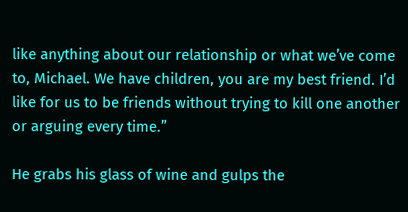like anything about our relationship or what we’ve come to, Michael. We have children, you are my best friend. I’d like for us to be friends without trying to kill one another or arguing every time.”

He grabs his glass of wine and gulps the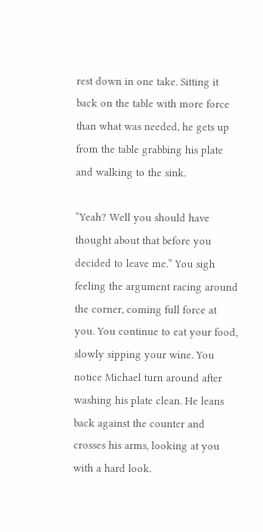rest down in one take. Sitting it back on the table with more force than what was needed, he gets up from the table grabbing his plate and walking to the sink.

“Yeah? Well you should have thought about that before you decided to leave me.” You sigh feeling the argument racing around the corner, coming full force at you. You continue to eat your food, slowly sipping your wine. You notice Michael turn around after washing his plate clean. He leans back against the counter and crosses his arms, looking at you with a hard look.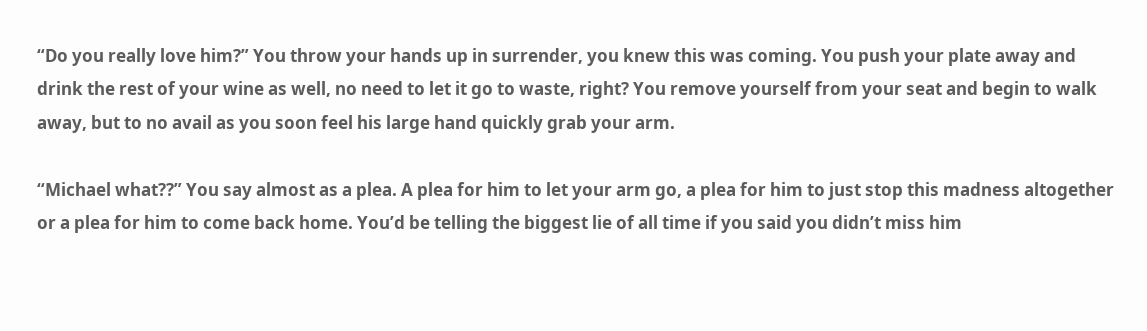“Do you really love him?” You throw your hands up in surrender, you knew this was coming. You push your plate away and drink the rest of your wine as well, no need to let it go to waste, right? You remove yourself from your seat and begin to walk away, but to no avail as you soon feel his large hand quickly grab your arm.

“Michael what??” You say almost as a plea. A plea for him to let your arm go, a plea for him to just stop this madness altogether or a plea for him to come back home. You’d be telling the biggest lie of all time if you said you didn’t miss him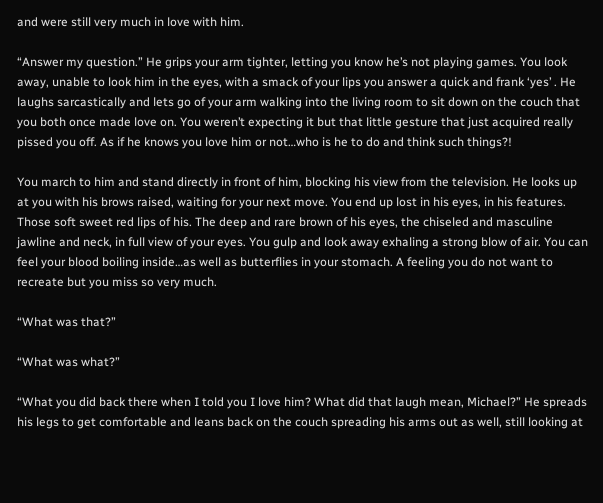and were still very much in love with him.

“Answer my question.” He grips your arm tighter, letting you know he’s not playing games. You look away, unable to look him in the eyes, with a smack of your lips you answer a quick and frank ‘yes’ . He laughs sarcastically and lets go of your arm walking into the living room to sit down on the couch that you both once made love on. You weren’t expecting it but that little gesture that just acquired really pissed you off. As if he knows you love him or not…who is he to do and think such things?!

You march to him and stand directly in front of him, blocking his view from the television. He looks up at you with his brows raised, waiting for your next move. You end up lost in his eyes, in his features. Those soft sweet red lips of his. The deep and rare brown of his eyes, the chiseled and masculine jawline and neck, in full view of your eyes. You gulp and look away exhaling a strong blow of air. You can feel your blood boiling inside…as well as butterflies in your stomach. A feeling you do not want to recreate but you miss so very much.

“What was that?”

“What was what?”

“What you did back there when I told you I love him? What did that laugh mean, Michael?” He spreads his legs to get comfortable and leans back on the couch spreading his arms out as well, still looking at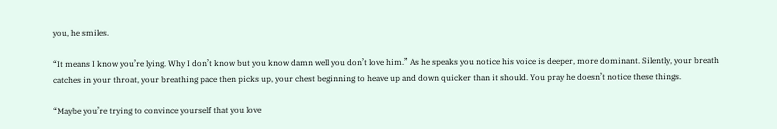you, he smiles.

“It means I know you’re lying. Why I don’t know but you know damn well you don’t love him.” As he speaks you notice his voice is deeper, more dominant. Silently, your breath catches in your throat, your breathing pace then picks up, your chest beginning to heave up and down quicker than it should. You pray he doesn’t notice these things.

“Maybe you’re trying to convince yourself that you love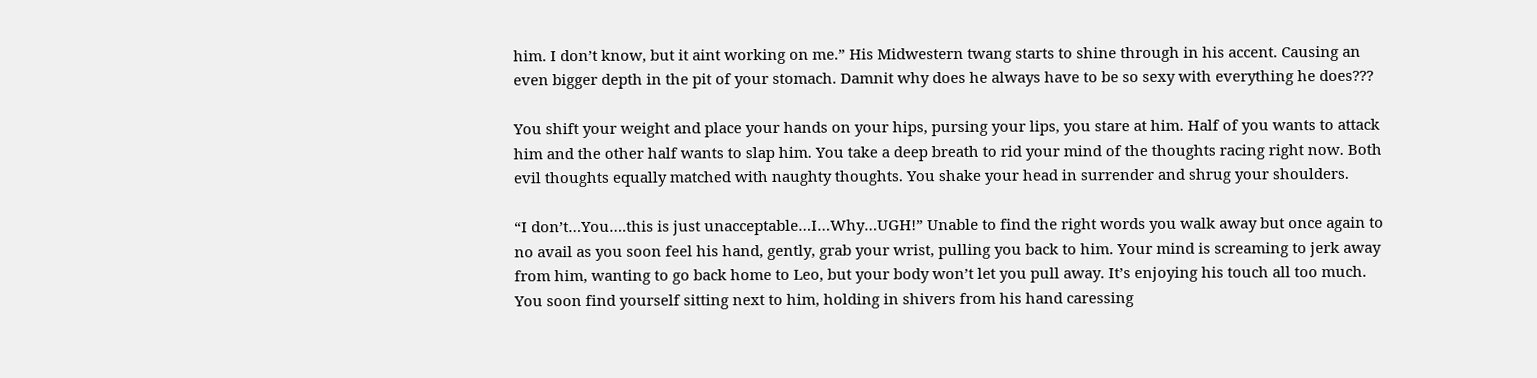him. I don’t know, but it aint working on me.” His Midwestern twang starts to shine through in his accent. Causing an even bigger depth in the pit of your stomach. Damnit why does he always have to be so sexy with everything he does???

You shift your weight and place your hands on your hips, pursing your lips, you stare at him. Half of you wants to attack him and the other half wants to slap him. You take a deep breath to rid your mind of the thoughts racing right now. Both evil thoughts equally matched with naughty thoughts. You shake your head in surrender and shrug your shoulders.

“I don’t…You….this is just unacceptable…I…Why…UGH!” Unable to find the right words you walk away but once again to no avail as you soon feel his hand, gently, grab your wrist, pulling you back to him. Your mind is screaming to jerk away from him, wanting to go back home to Leo, but your body won’t let you pull away. It’s enjoying his touch all too much. You soon find yourself sitting next to him, holding in shivers from his hand caressing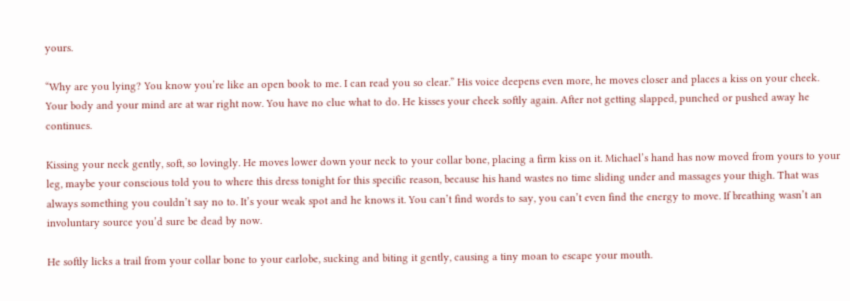yours.

“Why are you lying? You know you’re like an open book to me. I can read you so clear.” His voice deepens even more, he moves closer and places a kiss on your cheek. Your body and your mind are at war right now. You have no clue what to do. He kisses your cheek softly again. After not getting slapped, punched or pushed away he continues.

Kissing your neck gently, soft, so lovingly. He moves lower down your neck to your collar bone, placing a firm kiss on it. Michael’s hand has now moved from yours to your leg, maybe your conscious told you to where this dress tonight for this specific reason, because his hand wastes no time sliding under and massages your thigh. That was always something you couldn’t say no to. It’s your weak spot and he knows it. You can’t find words to say, you can’t even find the energy to move. If breathing wasn’t an involuntary source you’d sure be dead by now.

He softly licks a trail from your collar bone to your earlobe, sucking and biting it gently, causing a tiny moan to escape your mouth.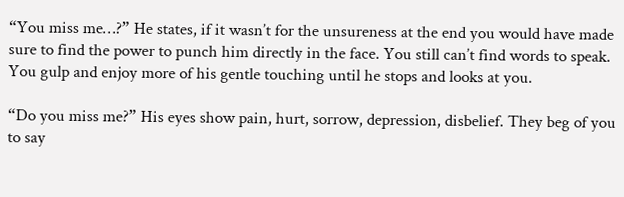“You miss me…?” He states, if it wasn’t for the unsureness at the end you would have made sure to find the power to punch him directly in the face. You still can’t find words to speak. You gulp and enjoy more of his gentle touching until he stops and looks at you.

“Do you miss me?” His eyes show pain, hurt, sorrow, depression, disbelief. They beg of you to say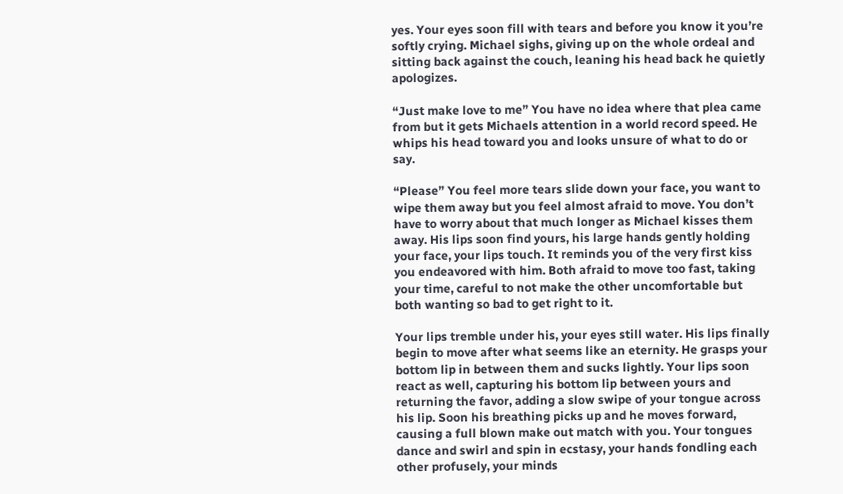yes. Your eyes soon fill with tears and before you know it you’re softly crying. Michael sighs, giving up on the whole ordeal and sitting back against the couch, leaning his head back he quietly apologizes.

“Just make love to me” You have no idea where that plea came from but it gets Michaels attention in a world record speed. He whips his head toward you and looks unsure of what to do or say.

“Please” You feel more tears slide down your face, you want to wipe them away but you feel almost afraid to move. You don’t have to worry about that much longer as Michael kisses them away. His lips soon find yours, his large hands gently holding your face, your lips touch. It reminds you of the very first kiss you endeavored with him. Both afraid to move too fast, taking your time, careful to not make the other uncomfortable but both wanting so bad to get right to it.

Your lips tremble under his, your eyes still water. His lips finally begin to move after what seems like an eternity. He grasps your bottom lip in between them and sucks lightly. Your lips soon react as well, capturing his bottom lip between yours and returning the favor, adding a slow swipe of your tongue across his lip. Soon his breathing picks up and he moves forward, causing a full blown make out match with you. Your tongues dance and swirl and spin in ecstasy, your hands fondling each other profusely, your minds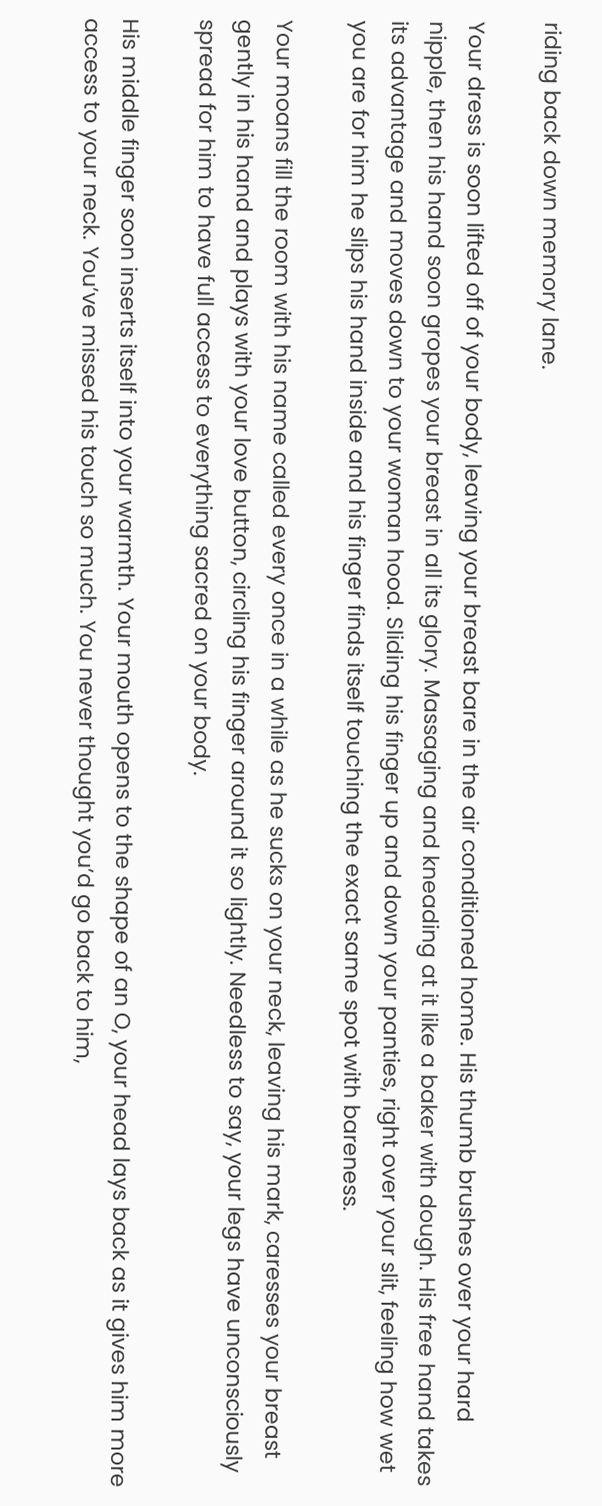riding back down memory lane.

Your dress is soon lifted off of your body, leaving your breast bare in the air conditioned home. His thumb brushes over your hard nipple, then his hand soon gropes your breast in all its glory. Massaging and kneading at it like a baker with dough. His free hand takes its advantage and moves down to your woman hood. Sliding his finger up and down your panties, right over your slit, feeling how wet you are for him he slips his hand inside and his finger finds itself touching the exact same spot with bareness.

Your moans fill the room with his name called every once in a while as he sucks on your neck, leaving his mark, caresses your breast gently in his hand and plays with your love button, circling his finger around it so lightly. Needless to say, your legs have unconsciously spread for him to have full access to everything sacred on your body.

His middle finger soon inserts itself into your warmth. Your mouth opens to the shape of an O, your head lays back as it gives him more access to your neck. You’ve missed his touch so much. You never thought you’d go back to him,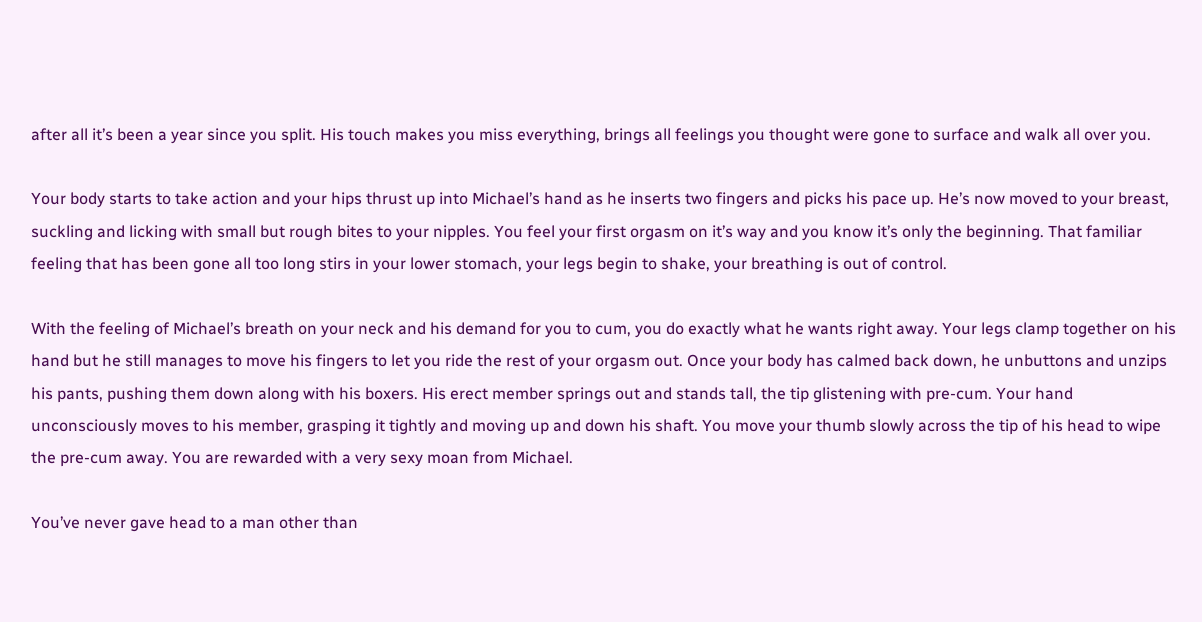after all it’s been a year since you split. His touch makes you miss everything, brings all feelings you thought were gone to surface and walk all over you.

Your body starts to take action and your hips thrust up into Michael’s hand as he inserts two fingers and picks his pace up. He’s now moved to your breast, suckling and licking with small but rough bites to your nipples. You feel your first orgasm on it’s way and you know it’s only the beginning. That familiar feeling that has been gone all too long stirs in your lower stomach, your legs begin to shake, your breathing is out of control.

With the feeling of Michael’s breath on your neck and his demand for you to cum, you do exactly what he wants right away. Your legs clamp together on his hand but he still manages to move his fingers to let you ride the rest of your orgasm out. Once your body has calmed back down, he unbuttons and unzips his pants, pushing them down along with his boxers. His erect member springs out and stands tall, the tip glistening with pre-cum. Your hand unconsciously moves to his member, grasping it tightly and moving up and down his shaft. You move your thumb slowly across the tip of his head to wipe the pre-cum away. You are rewarded with a very sexy moan from Michael.

You’ve never gave head to a man other than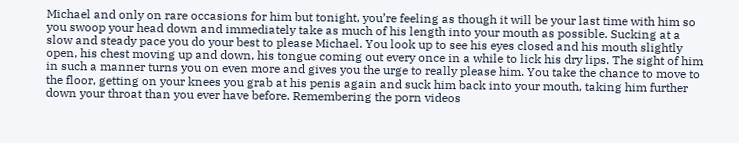Michael and only on rare occasions for him but tonight, you’re feeling as though it will be your last time with him so you swoop your head down and immediately take as much of his length into your mouth as possible. Sucking at a slow and steady pace you do your best to please Michael. You look up to see his eyes closed and his mouth slightly open, his chest moving up and down, his tongue coming out every once in a while to lick his dry lips. The sight of him in such a manner turns you on even more and gives you the urge to really please him. You take the chance to move to the floor, getting on your knees you grab at his penis again and suck him back into your mouth, taking him further down your throat than you ever have before. Remembering the porn videos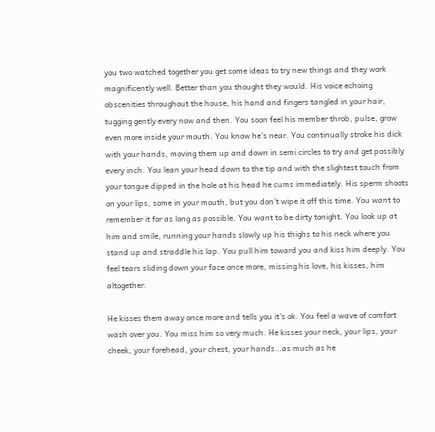you two watched together you get some ideas to try new things and they work magnificently well. Better than you thought they would. His voice echoing obscenities throughout the house, his hand and fingers tangled in your hair, tugging gently every now and then. You soon feel his member throb, pulse, grow even more inside your mouth. You know he’s near. You continually stroke his dick with your hands, moving them up and down in semi circles to try and get possibly every inch. You lean your head down to the tip and with the slightest touch from your tongue dipped in the hole at his head he cums immediately. His sperm shoots on your lips, some in your mouth, but you don’t wipe it off this time. You want to remember it for as long as possible. You want to be dirty tonight. You look up at him and smile, running your hands slowly up his thighs to his neck where you stand up and straddle his lap. You pull him toward you and kiss him deeply. You feel tears sliding down your face once more, missing his love, his kisses, him altogether.

He kisses them away once more and tells you it’s ok. You feel a wave of comfort wash over you. You miss him so very much. He kisses your neck, your lips, your cheek, your forehead, your chest, your hands…as much as he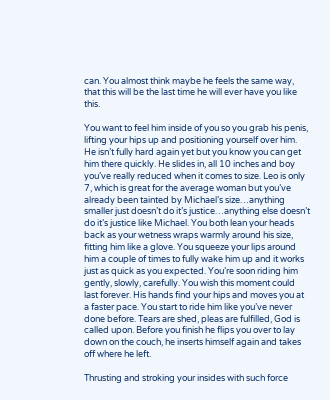can. You almost think maybe he feels the same way, that this will be the last time he will ever have you like this.

You want to feel him inside of you so you grab his penis, lifting your hips up and positioning yourself over him. He isn’t fully hard again yet but you know you can get him there quickly. He slides in, all 10 inches and boy you’ve really reduced when it comes to size. Leo is only 7, which is great for the average woman but you’ve already been tainted by Michael’s size…anything smaller just doesn’t do it’s justice…anything else doesn’t do it’s justice like Michael. You both lean your heads back as your wetness wraps warmly around his size, fitting him like a glove. You squeeze your lips around him a couple of times to fully wake him up and it works just as quick as you expected. You’re soon riding him gently, slowly, carefully. You wish this moment could last forever. His hands find your hips and moves you at a faster pace. You start to ride him like you’ve never done before. Tears are shed, pleas are fulfilled, God is called upon. Before you finish he flips you over to lay down on the couch, he inserts himself again and takes off where he left.

Thrusting and stroking your insides with such force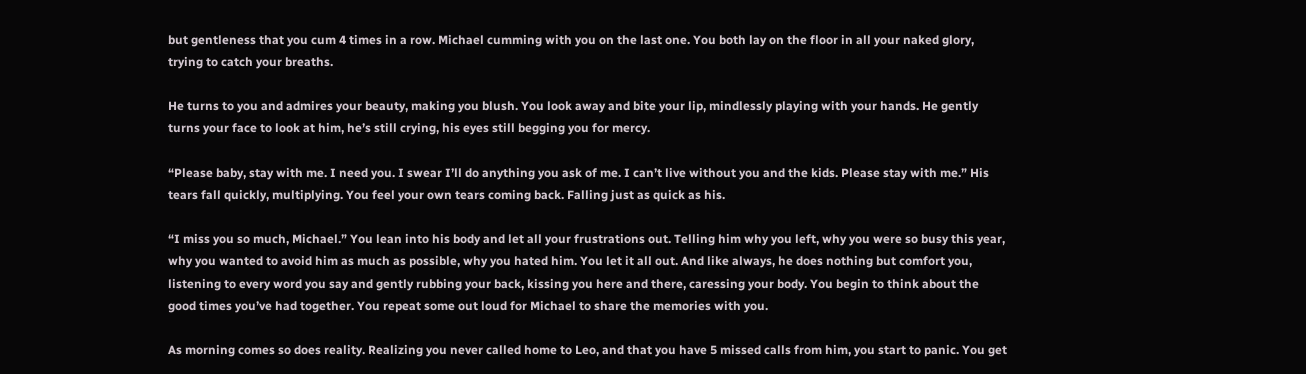but gentleness that you cum 4 times in a row. Michael cumming with you on the last one. You both lay on the floor in all your naked glory, trying to catch your breaths.

He turns to you and admires your beauty, making you blush. You look away and bite your lip, mindlessly playing with your hands. He gently turns your face to look at him, he’s still crying, his eyes still begging you for mercy.

“Please baby, stay with me. I need you. I swear I’ll do anything you ask of me. I can’t live without you and the kids. Please stay with me.” His tears fall quickly, multiplying. You feel your own tears coming back. Falling just as quick as his.

“I miss you so much, Michael.” You lean into his body and let all your frustrations out. Telling him why you left, why you were so busy this year, why you wanted to avoid him as much as possible, why you hated him. You let it all out. And like always, he does nothing but comfort you, listening to every word you say and gently rubbing your back, kissing you here and there, caressing your body. You begin to think about the good times you’ve had together. You repeat some out loud for Michael to share the memories with you.

As morning comes so does reality. Realizing you never called home to Leo, and that you have 5 missed calls from him, you start to panic. You get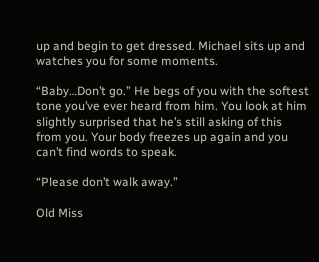up and begin to get dressed. Michael sits up and watches you for some moments.

“Baby…Don’t go.” He begs of you with the softest tone you’ve ever heard from him. You look at him slightly surprised that he’s still asking of this from you. Your body freezes up again and you can’t find words to speak.

“Please don’t walk away.”

Old Miss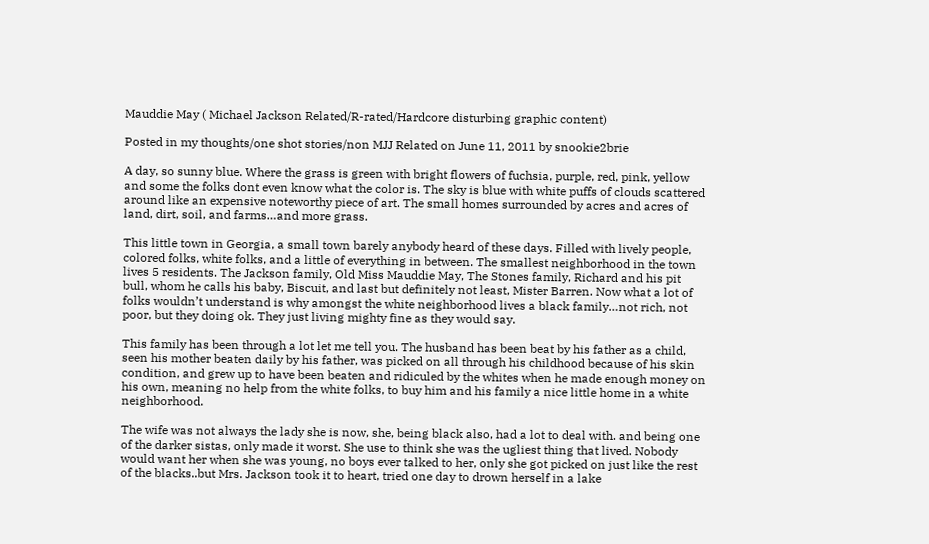Mauddie May ( Michael Jackson Related/R-rated/Hardcore disturbing graphic content)

Posted in my thoughts/one shot stories/non MJJ Related on June 11, 2011 by snookie2brie

A day, so sunny blue. Where the grass is green with bright flowers of fuchsia, purple, red, pink, yellow and some the folks dont even know what the color is. The sky is blue with white puffs of clouds scattered around like an expensive noteworthy piece of art. The small homes surrounded by acres and acres of land, dirt, soil, and farms…and more grass.

This little town in Georgia, a small town barely anybody heard of these days. Filled with lively people, colored folks, white folks, and a little of everything in between. The smallest neighborhood in the town lives 5 residents. The Jackson family, Old Miss Mauddie May, The Stones family, Richard and his pit bull, whom he calls his baby, Biscuit, and last but definitely not least, Mister Barren. Now what a lot of folks wouldn’t understand is why amongst the white neighborhood lives a black family…not rich, not poor, but they doing ok. They just living mighty fine as they would say.

This family has been through a lot let me tell you. The husband has been beat by his father as a child, seen his mother beaten daily by his father, was picked on all through his childhood because of his skin condition, and grew up to have been beaten and ridiculed by the whites when he made enough money on his own, meaning no help from the white folks, to buy him and his family a nice little home in a white neighborhood.

The wife was not always the lady she is now, she, being black also, had a lot to deal with. and being one of the darker sistas, only made it worst. She use to think she was the ugliest thing that lived. Nobody would want her when she was young, no boys ever talked to her, only she got picked on just like the rest of the blacks..but Mrs. Jackson took it to heart, tried one day to drown herself in a lake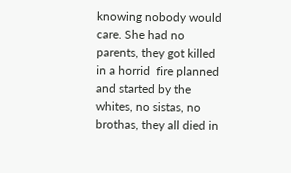knowing nobody would care. She had no parents, they got killed in a horrid  fire planned and started by the whites, no sistas, no brothas, they all died in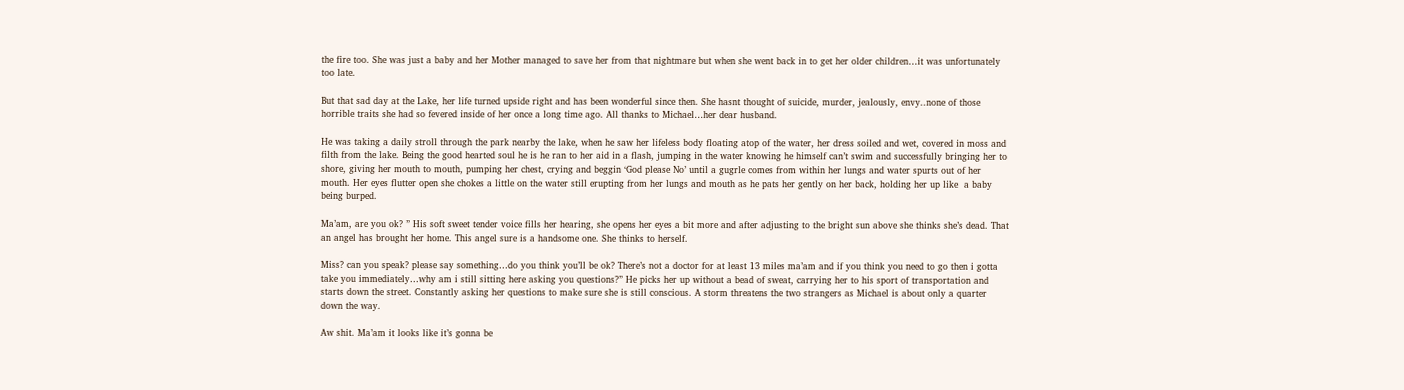the fire too. She was just a baby and her Mother managed to save her from that nightmare but when she went back in to get her older children…it was unfortunately too late.

But that sad day at the Lake, her life turned upside right and has been wonderful since then. She hasnt thought of suicide, murder, jealously, envy..none of those horrible traits she had so fevered inside of her once a long time ago. All thanks to Michael…her dear husband.

He was taking a daily stroll through the park nearby the lake, when he saw her lifeless body floating atop of the water, her dress soiled and wet, covered in moss and filth from the lake. Being the good hearted soul he is he ran to her aid in a flash, jumping in the water knowing he himself can’t swim and successfully bringing her to shore, giving her mouth to mouth, pumping her chest, crying and beggin ‘God please No’ until a gugrle comes from within her lungs and water spurts out of her mouth. Her eyes flutter open she chokes a little on the water still erupting from her lungs and mouth as he pats her gently on her back, holding her up like  a baby being burped.

Ma’am, are you ok? ” His soft sweet tender voice fills her hearing, she opens her eyes a bit more and after adjusting to the bright sun above she thinks she’s dead. That an angel has brought her home. This angel sure is a handsome one. She thinks to herself.

Miss? can you speak? please say something…do you think you’ll be ok? There’s not a doctor for at least 13 miles ma’am and if you think you need to go then i gotta take you immediately…why am i still sitting here asking you questions?” He picks her up without a bead of sweat, carrying her to his sport of transportation and starts down the street. Constantly asking her questions to make sure she is still conscious. A storm threatens the two strangers as Michael is about only a quarter down the way.

Aw shit. Ma’am it looks like it’s gonna be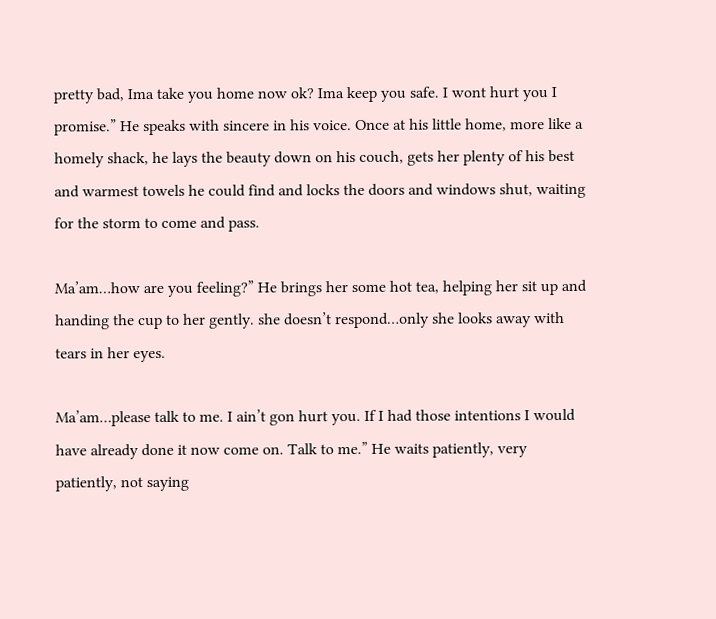pretty bad, Ima take you home now ok? Ima keep you safe. I wont hurt you I promise.” He speaks with sincere in his voice. Once at his little home, more like a homely shack, he lays the beauty down on his couch, gets her plenty of his best and warmest towels he could find and locks the doors and windows shut, waiting for the storm to come and pass.

Ma’am…how are you feeling?” He brings her some hot tea, helping her sit up and handing the cup to her gently. she doesn’t respond…only she looks away with tears in her eyes.

Ma’am…please talk to me. I ain’t gon hurt you. If I had those intentions I would have already done it now come on. Talk to me.” He waits patiently, very patiently, not saying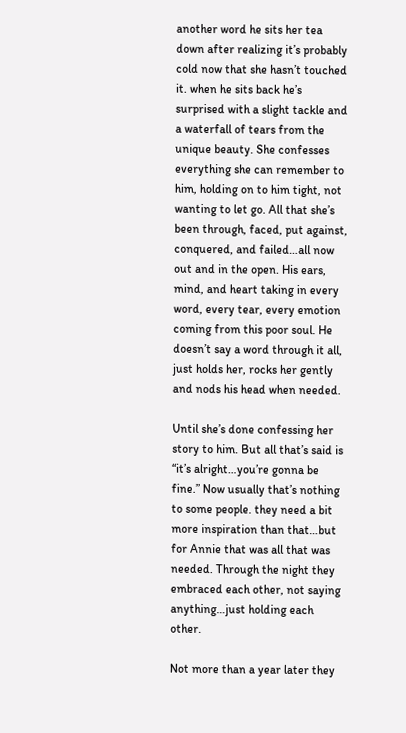another word he sits her tea down after realizing it’s probably cold now that she hasn’t touched it. when he sits back he’s surprised with a slight tackle and a waterfall of tears from the unique beauty. She confesses everything she can remember to him, holding on to him tight, not wanting to let go. All that she’s been through, faced, put against, conquered, and failed…all now out and in the open. His ears, mind, and heart taking in every word, every tear, every emotion coming from this poor soul. He doesn’t say a word through it all, just holds her, rocks her gently and nods his head when needed.

Until she’s done confessing her story to him. But all that’s said is “it’s alright…you’re gonna be fine.” Now usually that’s nothing to some people. they need a bit more inspiration than that…but for Annie that was all that was needed. Through the night they embraced each other, not saying anything…just holding each other.

Not more than a year later they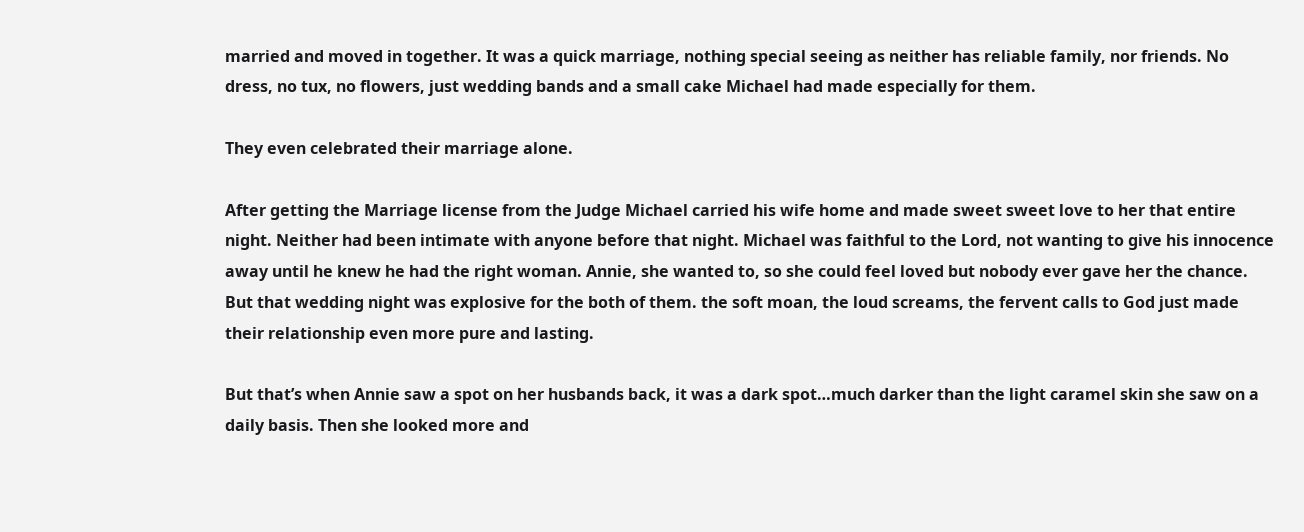married and moved in together. It was a quick marriage, nothing special seeing as neither has reliable family, nor friends. No dress, no tux, no flowers, just wedding bands and a small cake Michael had made especially for them.

They even celebrated their marriage alone.

After getting the Marriage license from the Judge Michael carried his wife home and made sweet sweet love to her that entire night. Neither had been intimate with anyone before that night. Michael was faithful to the Lord, not wanting to give his innocence away until he knew he had the right woman. Annie, she wanted to, so she could feel loved but nobody ever gave her the chance. But that wedding night was explosive for the both of them. the soft moan, the loud screams, the fervent calls to God just made their relationship even more pure and lasting.

But that’s when Annie saw a spot on her husbands back, it was a dark spot…much darker than the light caramel skin she saw on a daily basis. Then she looked more and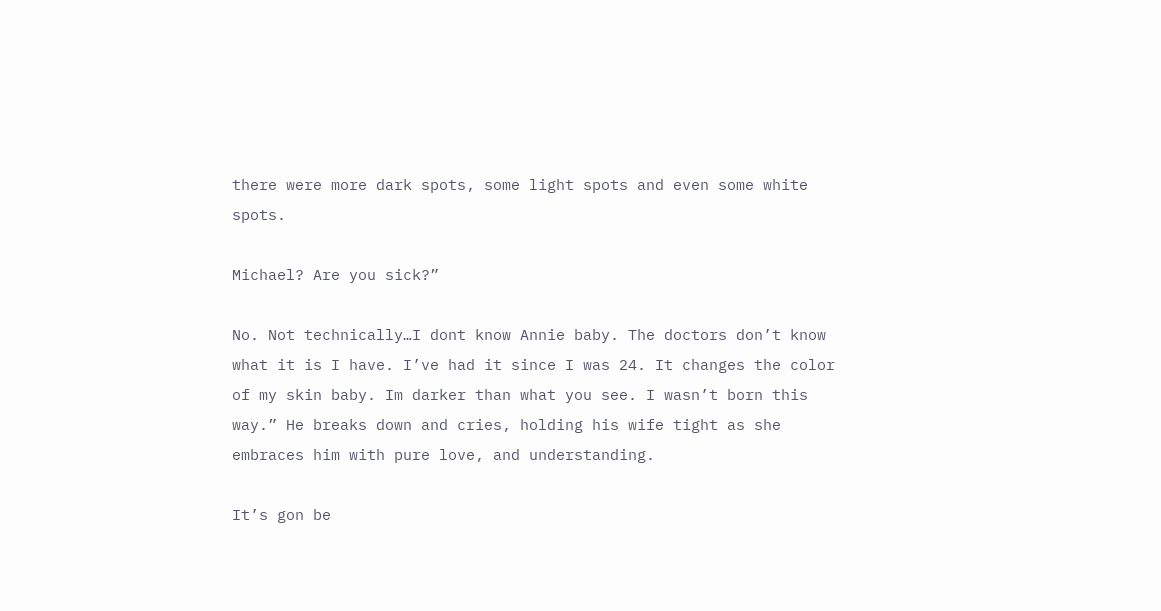there were more dark spots, some light spots and even some white spots.

Michael? Are you sick?”

No. Not technically…I dont know Annie baby. The doctors don’t know what it is I have. I’ve had it since I was 24. It changes the color of my skin baby. Im darker than what you see. I wasn’t born this way.” He breaks down and cries, holding his wife tight as she embraces him with pure love, and understanding.

It’s gon be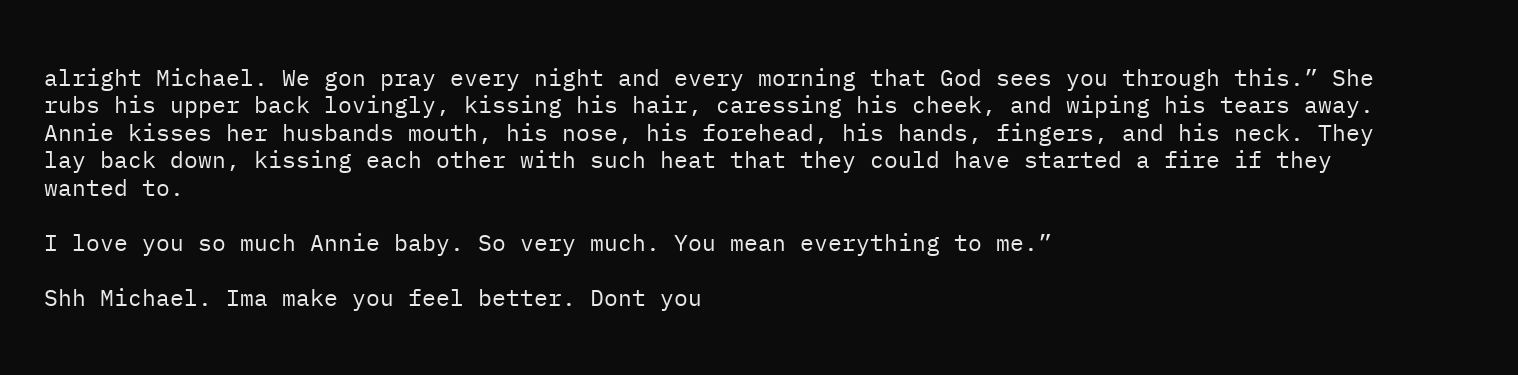alright Michael. We gon pray every night and every morning that God sees you through this.” She rubs his upper back lovingly, kissing his hair, caressing his cheek, and wiping his tears away. Annie kisses her husbands mouth, his nose, his forehead, his hands, fingers, and his neck. They lay back down, kissing each other with such heat that they could have started a fire if they wanted to.

I love you so much Annie baby. So very much. You mean everything to me.”

Shh Michael. Ima make you feel better. Dont you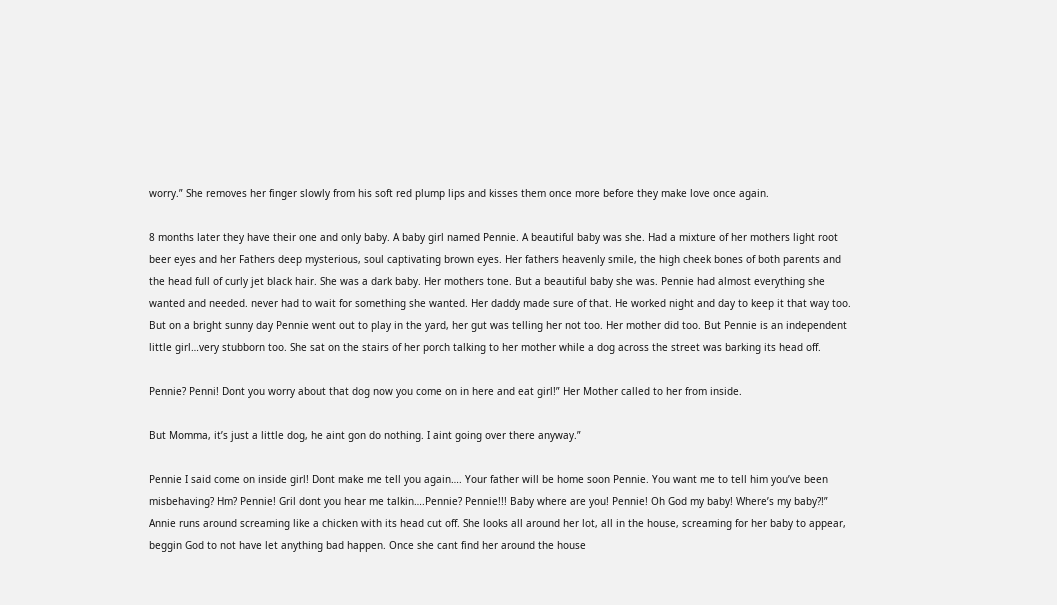worry.” She removes her finger slowly from his soft red plump lips and kisses them once more before they make love once again.

8 months later they have their one and only baby. A baby girl named Pennie. A beautiful baby was she. Had a mixture of her mothers light root beer eyes and her Fathers deep mysterious, soul captivating brown eyes. Her fathers heavenly smile, the high cheek bones of both parents and the head full of curly jet black hair. She was a dark baby. Her mothers tone. But a beautiful baby she was. Pennie had almost everything she wanted and needed. never had to wait for something she wanted. Her daddy made sure of that. He worked night and day to keep it that way too. But on a bright sunny day Pennie went out to play in the yard, her gut was telling her not too. Her mother did too. But Pennie is an independent little girl…very stubborn too. She sat on the stairs of her porch talking to her mother while a dog across the street was barking its head off.

Pennie? Penni! Dont you worry about that dog now you come on in here and eat girl!” Her Mother called to her from inside.

But Momma, it’s just a little dog, he aint gon do nothing. I aint going over there anyway.”

Pennie I said come on inside girl! Dont make me tell you again…. Your father will be home soon Pennie. You want me to tell him you’ve been misbehaving? Hm? Pennie! Gril dont you hear me talkin….Pennie? Pennie!!! Baby where are you! Pennie! Oh God my baby! Where’s my baby?!” Annie runs around screaming like a chicken with its head cut off. She looks all around her lot, all in the house, screaming for her baby to appear, beggin God to not have let anything bad happen. Once she cant find her around the house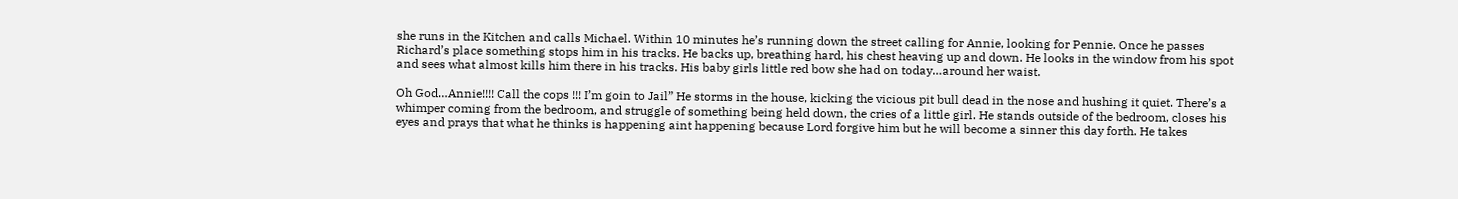she runs in the Kitchen and calls Michael. Within 10 minutes he’s running down the street calling for Annie, looking for Pennie. Once he passes Richard’s place something stops him in his tracks. He backs up, breathing hard, his chest heaving up and down. He looks in the window from his spot and sees what almost kills him there in his tracks. His baby girls little red bow she had on today…around her waist.

Oh God…Annie!!!! Call the cops !!! I’m goin to Jail” He storms in the house, kicking the vicious pit bull dead in the nose and hushing it quiet. There’s a whimper coming from the bedroom, and struggle of something being held down, the cries of a little girl. He stands outside of the bedroom, closes his eyes and prays that what he thinks is happening aint happening because Lord forgive him but he will become a sinner this day forth. He takes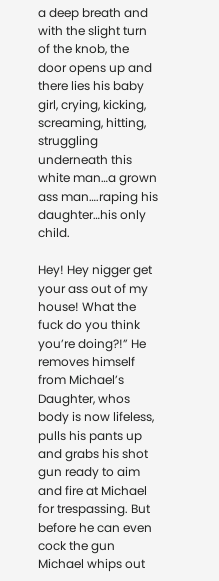a deep breath and with the slight turn of the knob, the door opens up and there lies his baby girl, crying, kicking, screaming, hitting, struggling underneath this white man…a grown ass man….raping his daughter…his only child.

Hey! Hey nigger get your ass out of my house! What the fuck do you think you’re doing?!” He removes himself from Michael’s Daughter, whos body is now lifeless, pulls his pants up and grabs his shot gun ready to aim and fire at Michael for trespassing. But before he can even cock the gun Michael whips out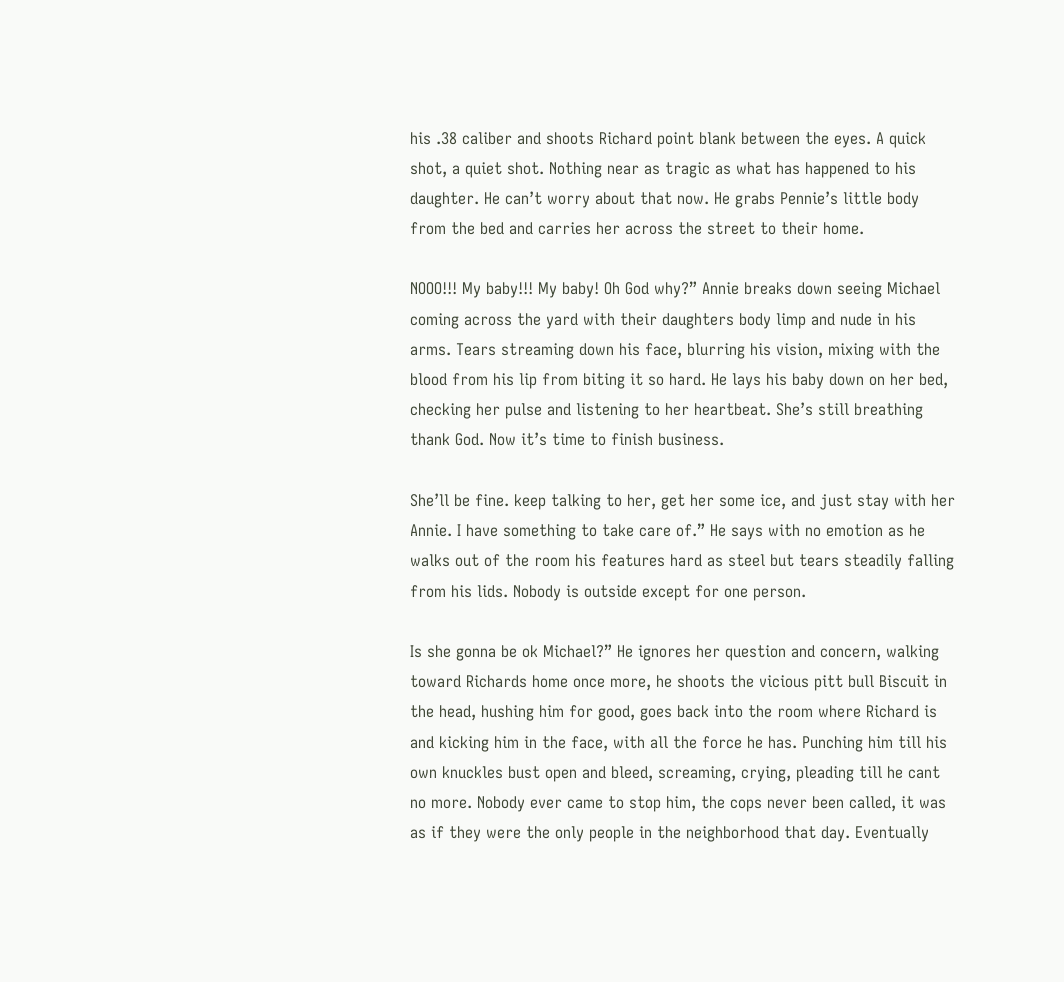his .38 caliber and shoots Richard point blank between the eyes. A quick shot, a quiet shot. Nothing near as tragic as what has happened to his daughter. He can’t worry about that now. He grabs Pennie’s little body from the bed and carries her across the street to their home.

NOOO!!! My baby!!! My baby! Oh God why?” Annie breaks down seeing Michael coming across the yard with their daughters body limp and nude in his arms. Tears streaming down his face, blurring his vision, mixing with the blood from his lip from biting it so hard. He lays his baby down on her bed, checking her pulse and listening to her heartbeat. She’s still breathing thank God. Now it’s time to finish business.

She’ll be fine. keep talking to her, get her some ice, and just stay with her Annie. I have something to take care of.” He says with no emotion as he walks out of the room his features hard as steel but tears steadily falling from his lids. Nobody is outside except for one person.

Is she gonna be ok Michael?” He ignores her question and concern, walking toward Richards home once more, he shoots the vicious pitt bull Biscuit in the head, hushing him for good, goes back into the room where Richard is and kicking him in the face, with all the force he has. Punching him till his own knuckles bust open and bleed, screaming, crying, pleading till he cant no more. Nobody ever came to stop him, the cops never been called, it was as if they were the only people in the neighborhood that day. Eventually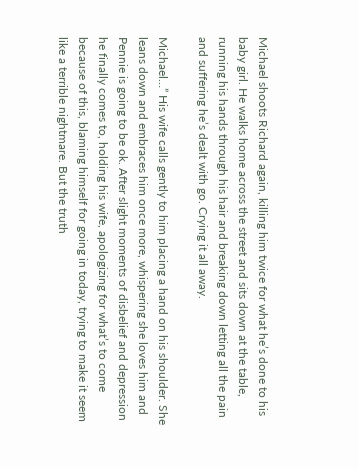Michael shoots Richard again, killing him twice for what he’s done to his baby girl. He walks home across the street and sits down at the table, running his hands through his hair and breaking down letting all the pain and suffering he’s dealt with go. Crying it all away.

Michael…” His wife calls gently to him placing a hand on his shoulder. She leans down and embraces him once more, whispering she loves him and Pennie is going to be ok. After slight moments of disbelief and depression he finally comes to, holding his wife, apologizing for what’s to come because of this, blaming himself for going in today, trying to make it seem like a terrible nightmare. But the truth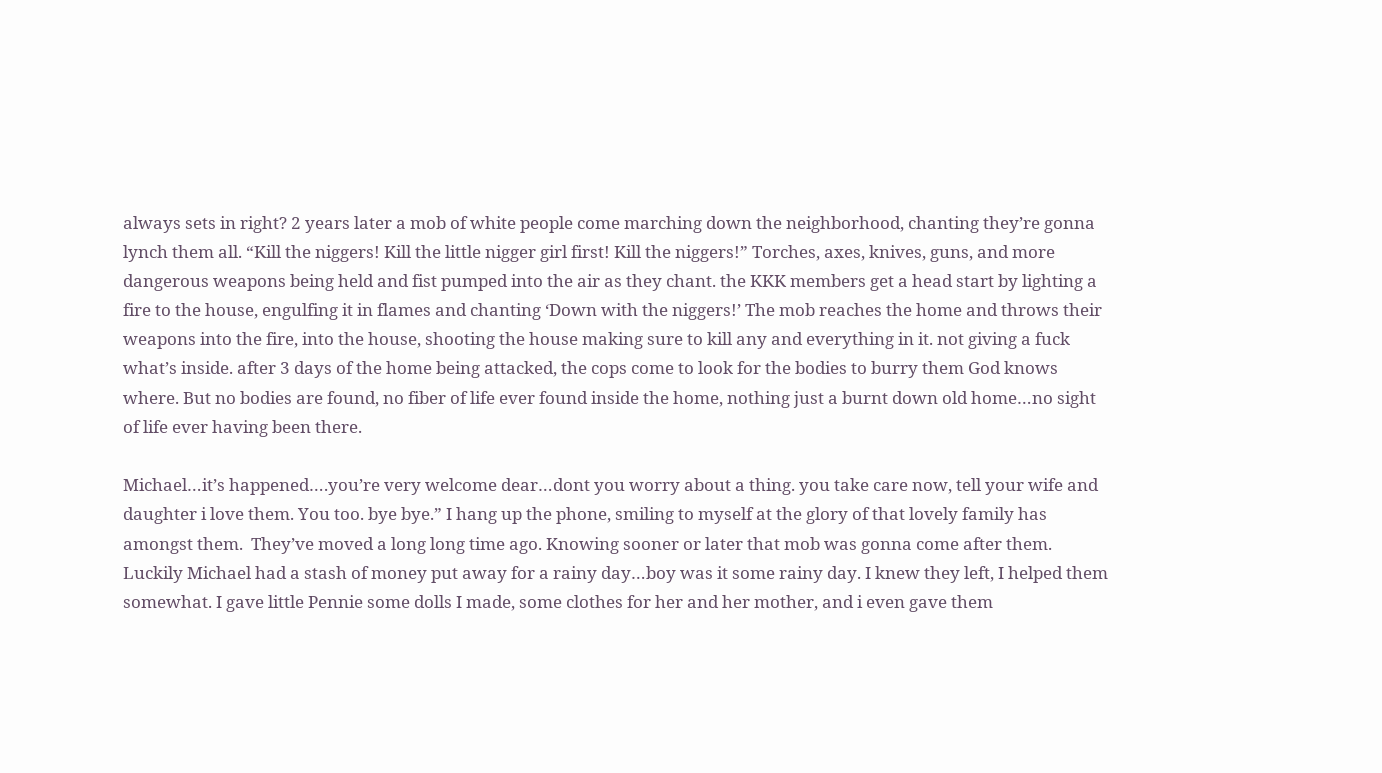always sets in right? 2 years later a mob of white people come marching down the neighborhood, chanting they’re gonna lynch them all. “Kill the niggers! Kill the little nigger girl first! Kill the niggers!” Torches, axes, knives, guns, and more dangerous weapons being held and fist pumped into the air as they chant. the KKK members get a head start by lighting a fire to the house, engulfing it in flames and chanting ‘Down with the niggers!’ The mob reaches the home and throws their weapons into the fire, into the house, shooting the house making sure to kill any and everything in it. not giving a fuck what’s inside. after 3 days of the home being attacked, the cops come to look for the bodies to burry them God knows where. But no bodies are found, no fiber of life ever found inside the home, nothing just a burnt down old home…no sight of life ever having been there.

Michael…it’s happened….you’re very welcome dear…dont you worry about a thing. you take care now, tell your wife and daughter i love them. You too. bye bye.” I hang up the phone, smiling to myself at the glory of that lovely family has amongst them.  They’ve moved a long long time ago. Knowing sooner or later that mob was gonna come after them. Luckily Michael had a stash of money put away for a rainy day…boy was it some rainy day. I knew they left, I helped them somewhat. I gave little Pennie some dolls I made, some clothes for her and her mother, and i even gave them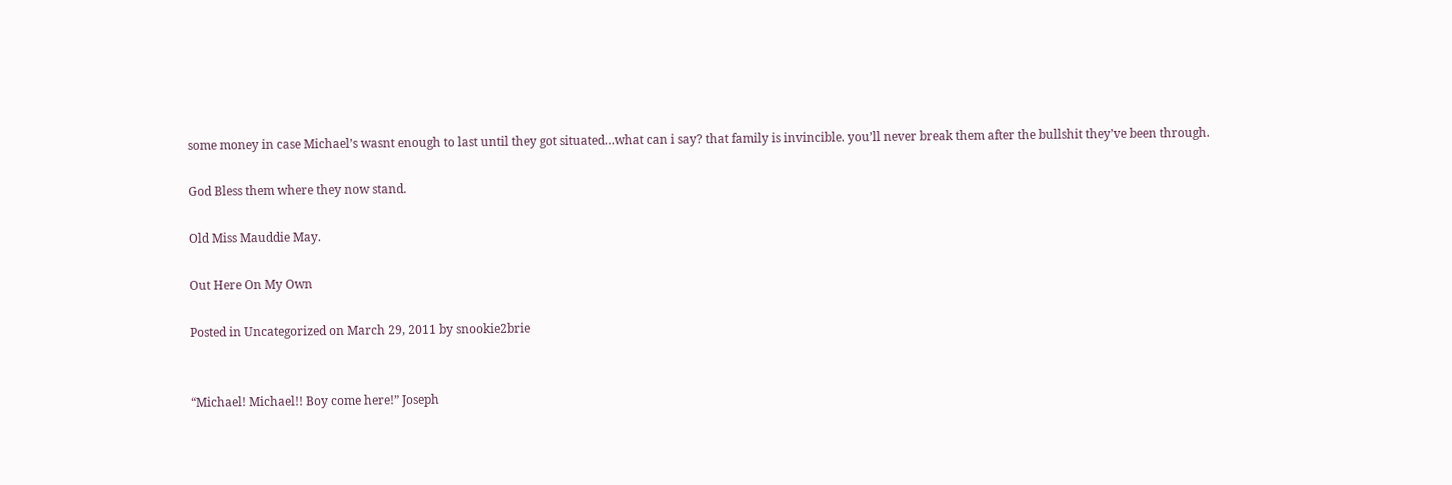some money in case Michael’s wasnt enough to last until they got situated…what can i say? that family is invincible. you’ll never break them after the bullshit they’ve been through.

God Bless them where they now stand.

Old Miss Mauddie May.

Out Here On My Own

Posted in Uncategorized on March 29, 2011 by snookie2brie


“Michael! Michael!! Boy come here!” Joseph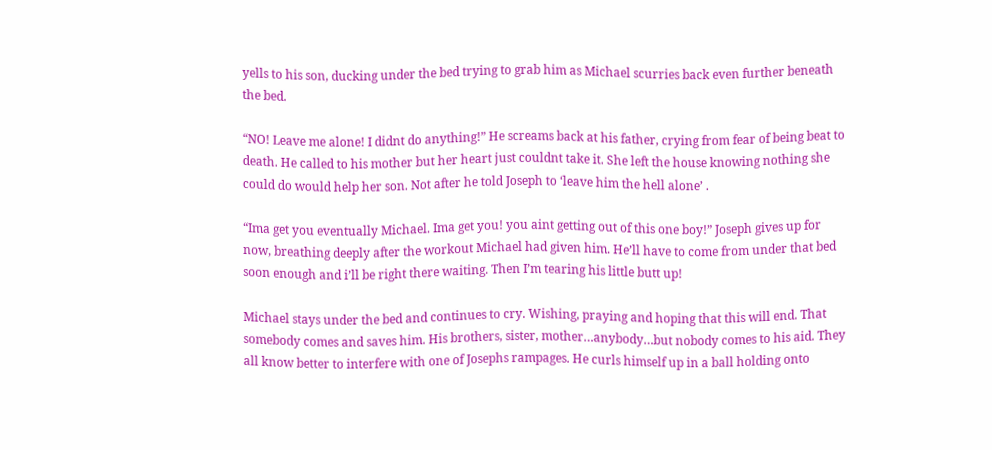yells to his son, ducking under the bed trying to grab him as Michael scurries back even further beneath the bed.

“NO! Leave me alone! I didnt do anything!” He screams back at his father, crying from fear of being beat to death. He called to his mother but her heart just couldnt take it. She left the house knowing nothing she could do would help her son. Not after he told Joseph to ‘leave him the hell alone’ .

“Ima get you eventually Michael. Ima get you! you aint getting out of this one boy!” Joseph gives up for now, breathing deeply after the workout Michael had given him. He’ll have to come from under that bed soon enough and i’ll be right there waiting. Then I’m tearing his little butt up!

Michael stays under the bed and continues to cry. Wishing, praying and hoping that this will end. That somebody comes and saves him. His brothers, sister, mother…anybody…but nobody comes to his aid. They all know better to interfere with one of Josephs rampages. He curls himself up in a ball holding onto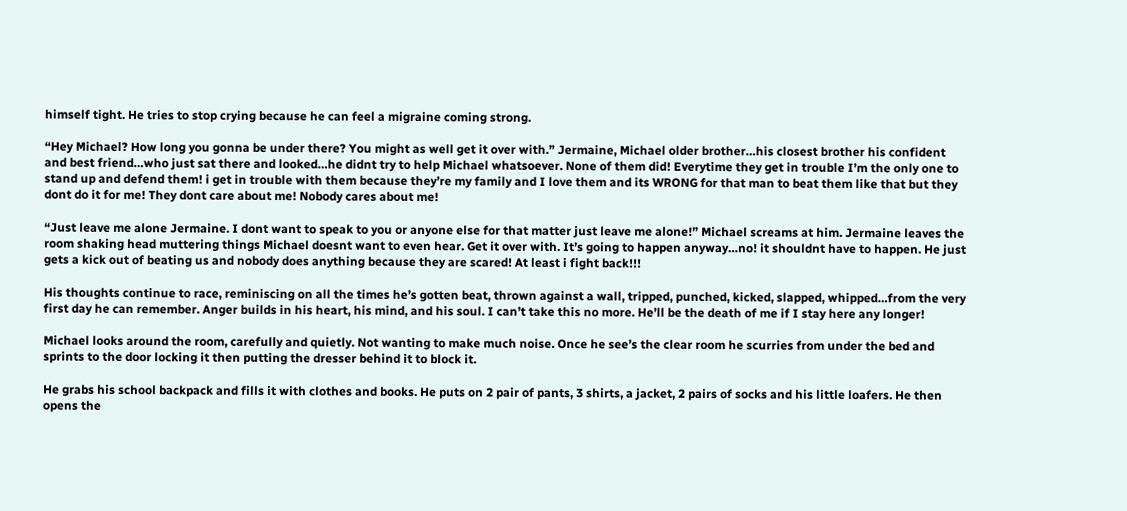himself tight. He tries to stop crying because he can feel a migraine coming strong.

“Hey Michael? How long you gonna be under there? You might as well get it over with.” Jermaine, Michael older brother…his closest brother his confident and best friend…who just sat there and looked…he didnt try to help Michael whatsoever. None of them did! Everytime they get in trouble I’m the only one to stand up and defend them! i get in trouble with them because they’re my family and I love them and its WRONG for that man to beat them like that but they dont do it for me! They dont care about me! Nobody cares about me!

“Just leave me alone Jermaine. I dont want to speak to you or anyone else for that matter just leave me alone!” Michael screams at him. Jermaine leaves the room shaking head muttering things Michael doesnt want to even hear. Get it over with. It’s going to happen anyway…no! it shouldnt have to happen. He just gets a kick out of beating us and nobody does anything because they are scared! At least i fight back!!!

His thoughts continue to race, reminiscing on all the times he’s gotten beat, thrown against a wall, tripped, punched, kicked, slapped, whipped…from the very first day he can remember. Anger builds in his heart, his mind, and his soul. I can’t take this no more. He’ll be the death of me if I stay here any longer!

Michael looks around the room, carefully and quietly. Not wanting to make much noise. Once he see’s the clear room he scurries from under the bed and sprints to the door locking it then putting the dresser behind it to block it.

He grabs his school backpack and fills it with clothes and books. He puts on 2 pair of pants, 3 shirts, a jacket, 2 pairs of socks and his little loafers. He then opens the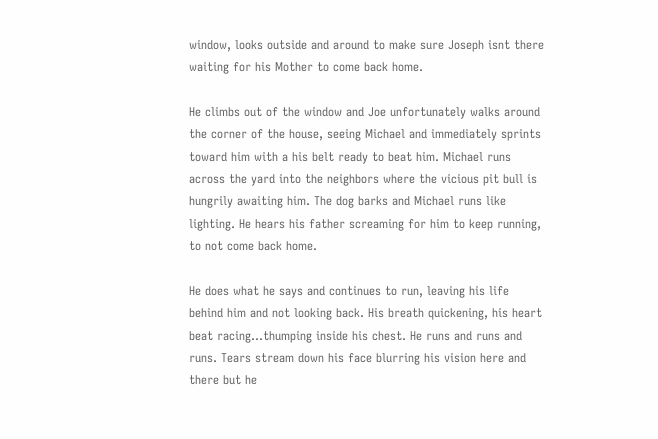window, looks outside and around to make sure Joseph isnt there waiting for his Mother to come back home.

He climbs out of the window and Joe unfortunately walks around the corner of the house, seeing Michael and immediately sprints toward him with a his belt ready to beat him. Michael runs across the yard into the neighbors where the vicious pit bull is hungrily awaiting him. The dog barks and Michael runs like lighting. He hears his father screaming for him to keep running, to not come back home.

He does what he says and continues to run, leaving his life behind him and not looking back. His breath quickening, his heart beat racing…thumping inside his chest. He runs and runs and runs. Tears stream down his face blurring his vision here and there but he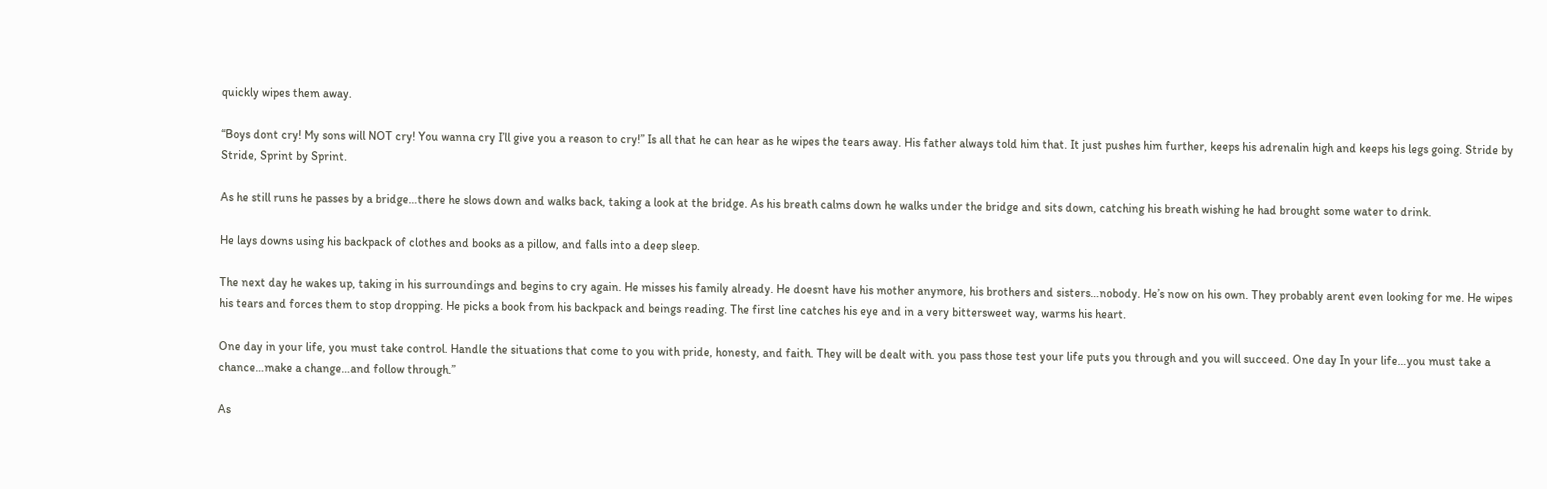quickly wipes them away.

“Boys dont cry! My sons will NOT cry! You wanna cry I’ll give you a reason to cry!” Is all that he can hear as he wipes the tears away. His father always told him that. It just pushes him further, keeps his adrenalin high and keeps his legs going. Stride by Stride, Sprint by Sprint.

As he still runs he passes by a bridge…there he slows down and walks back, taking a look at the bridge. As his breath calms down he walks under the bridge and sits down, catching his breath wishing he had brought some water to drink.

He lays downs using his backpack of clothes and books as a pillow, and falls into a deep sleep.

The next day he wakes up, taking in his surroundings and begins to cry again. He misses his family already. He doesnt have his mother anymore, his brothers and sisters…nobody. He’s now on his own. They probably arent even looking for me. He wipes his tears and forces them to stop dropping. He picks a book from his backpack and beings reading. The first line catches his eye and in a very bittersweet way, warms his heart.

One day in your life, you must take control. Handle the situations that come to you with pride, honesty, and faith. They will be dealt with. you pass those test your life puts you through and you will succeed. One day In your life…you must take a chance…make a change…and follow through.”

As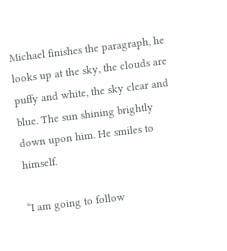Michael finishes the paragraph, he looks up at the sky, the clouds are puffy and white, the sky clear and blue. The sun shining brightly down upon him. He smiles to himself.

“I am going to follow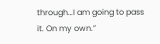through…I am going to pass it. On my own.”